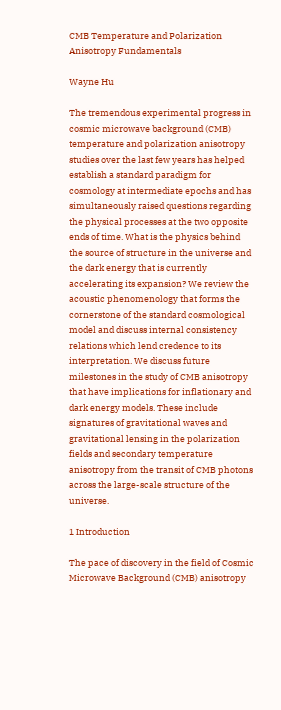CMB Temperature and Polarization Anisotropy Fundamentals

Wayne Hu

The tremendous experimental progress in cosmic microwave background (CMB) temperature and polarization anisotropy studies over the last few years has helped establish a standard paradigm for cosmology at intermediate epochs and has simultaneously raised questions regarding the physical processes at the two opposite ends of time. What is the physics behind the source of structure in the universe and the dark energy that is currently accelerating its expansion? We review the acoustic phenomenology that forms the cornerstone of the standard cosmological model and discuss internal consistency relations which lend credence to its interpretation. We discuss future milestones in the study of CMB anisotropy that have implications for inflationary and dark energy models. These include signatures of gravitational waves and gravitational lensing in the polarization fields and secondary temperature anisotropy from the transit of CMB photons across the large-scale structure of the universe.

1 Introduction

The pace of discovery in the field of Cosmic Microwave Background (CMB) anisotropy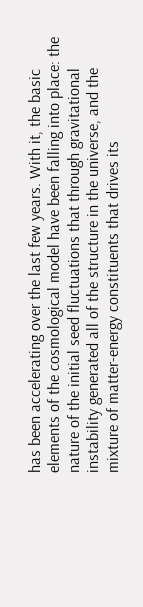has been accelerating over the last few years. With it, the basic elements of the cosmological model have been falling into place: the nature of the initial seed fluctuations that through gravitational instability generated all of the structure in the universe, and the mixture of matter-energy constituents that drives its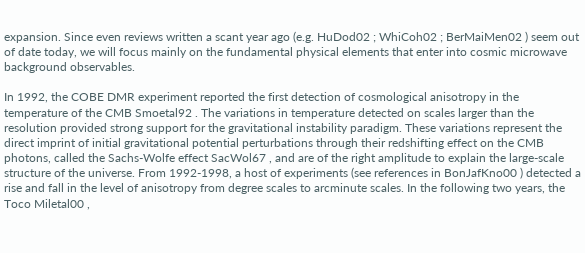expansion. Since even reviews written a scant year ago (e.g. HuDod02 ; WhiCoh02 ; BerMaiMen02 ) seem out of date today, we will focus mainly on the fundamental physical elements that enter into cosmic microwave background observables.

In 1992, the COBE DMR experiment reported the first detection of cosmological anisotropy in the temperature of the CMB Smoetal92 . The variations in temperature detected on scales larger than the resolution provided strong support for the gravitational instability paradigm. These variations represent the direct imprint of initial gravitational potential perturbations through their redshifting effect on the CMB photons, called the Sachs-Wolfe effect SacWol67 , and are of the right amplitude to explain the large-scale structure of the universe. From 1992-1998, a host of experiments (see references in BonJafKno00 ) detected a rise and fall in the level of anisotropy from degree scales to arcminute scales. In the following two years, the Toco Miletal00 ,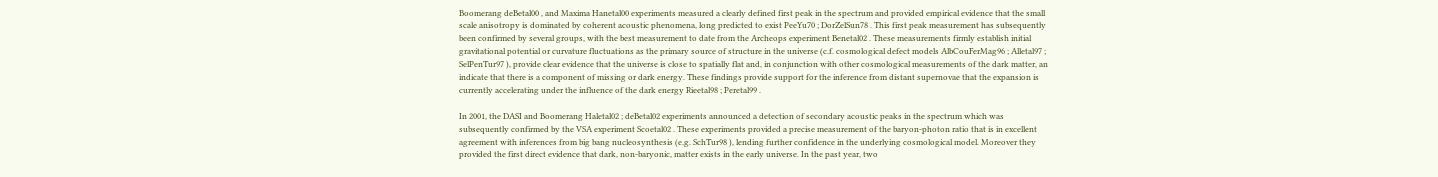Boomerang deBetal00 , and Maxima Hanetal00 experiments measured a clearly defined first peak in the spectrum and provided empirical evidence that the small scale anisotropy is dominated by coherent acoustic phenomena, long predicted to exist PeeYu70 ; DorZelSun78 . This first peak measurement has subsequently been confirmed by several groups, with the best measurement to date from the Archeops experiment Benetal02 . These measurements firmly establish initial gravitational potential or curvature fluctuations as the primary source of structure in the universe (c.f. cosmological defect models AlbCouFerMag96 ; Alletal97 ; SelPenTur97 ), provide clear evidence that the universe is close to spatially flat and, in conjunction with other cosmological measurements of the dark matter, an indicate that there is a component of missing or dark energy. These findings provide support for the inference from distant supernovae that the expansion is currently accelerating under the influence of the dark energy Rieetal98 ; Peretal99 .

In 2001, the DASI and Boomerang Haletal02 ; deBetal02 experiments announced a detection of secondary acoustic peaks in the spectrum which was subsequently confirmed by the VSA experiment Scoetal02 . These experiments provided a precise measurement of the baryon-photon ratio that is in excellent agreement with inferences from big bang nucleosynthesis (e.g. SchTur98 ), lending further confidence in the underlying cosmological model. Moreover they provided the first direct evidence that dark, non-baryonic, matter exists in the early universe. In the past year, two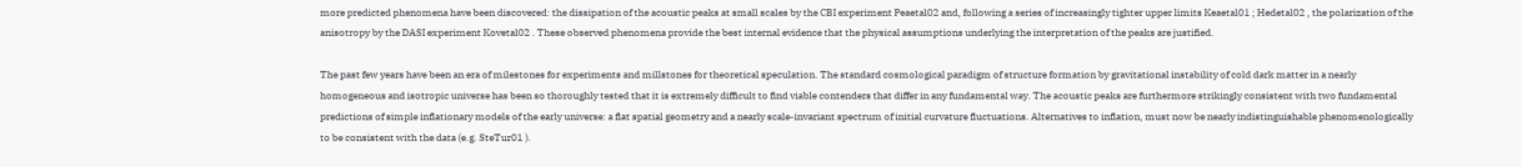more predicted phenomena have been discovered: the dissipation of the acoustic peaks at small scales by the CBI experiment Peaetal02 and, following a series of increasingly tighter upper limits Keaetal01 ; Hedetal02 , the polarization of the anisotropy by the DASI experiment Kovetal02 . These observed phenomena provide the best internal evidence that the physical assumptions underlying the interpretation of the peaks are justified.

The past few years have been an era of milestones for experiments and millstones for theoretical speculation. The standard cosmological paradigm of structure formation by gravitational instability of cold dark matter in a nearly homogeneous and isotropic universe has been so thoroughly tested that it is extremely difficult to find viable contenders that differ in any fundamental way. The acoustic peaks are furthermore strikingly consistent with two fundamental predictions of simple inflationary models of the early universe: a flat spatial geometry and a nearly scale-invariant spectrum of initial curvature fluctuations. Alternatives to inflation, must now be nearly indistinguishable phenomenologically to be consistent with the data (e.g. SteTur01 ).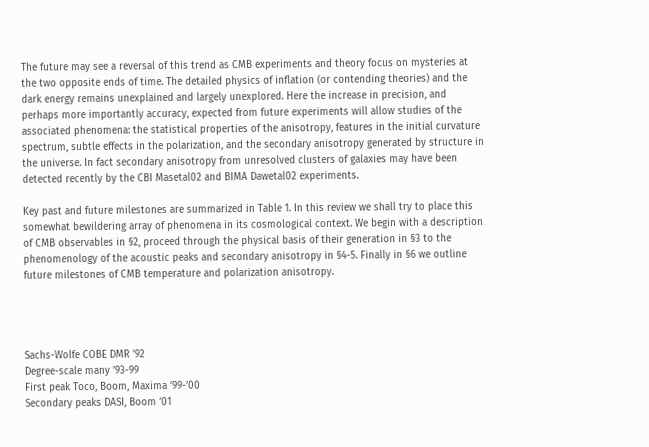The future may see a reversal of this trend as CMB experiments and theory focus on mysteries at the two opposite ends of time. The detailed physics of inflation (or contending theories) and the dark energy remains unexplained and largely unexplored. Here the increase in precision, and perhaps more importantly accuracy, expected from future experiments will allow studies of the associated phenomena: the statistical properties of the anisotropy, features in the initial curvature spectrum, subtle effects in the polarization, and the secondary anisotropy generated by structure in the universe. In fact secondary anisotropy from unresolved clusters of galaxies may have been detected recently by the CBI Masetal02 and BIMA Dawetal02 experiments.

Key past and future milestones are summarized in Table 1. In this review we shall try to place this somewhat bewildering array of phenomena in its cosmological context. We begin with a description of CMB observables in §2, proceed through the physical basis of their generation in §3 to the phenomenology of the acoustic peaks and secondary anisotropy in §4-5. Finally in §6 we outline future milestones of CMB temperature and polarization anisotropy.




Sachs-Wolfe COBE DMR ’92
Degree-scale many ’93-99
First peak Toco, Boom, Maxima ’99-’00
Secondary peaks DASI, Boom ’01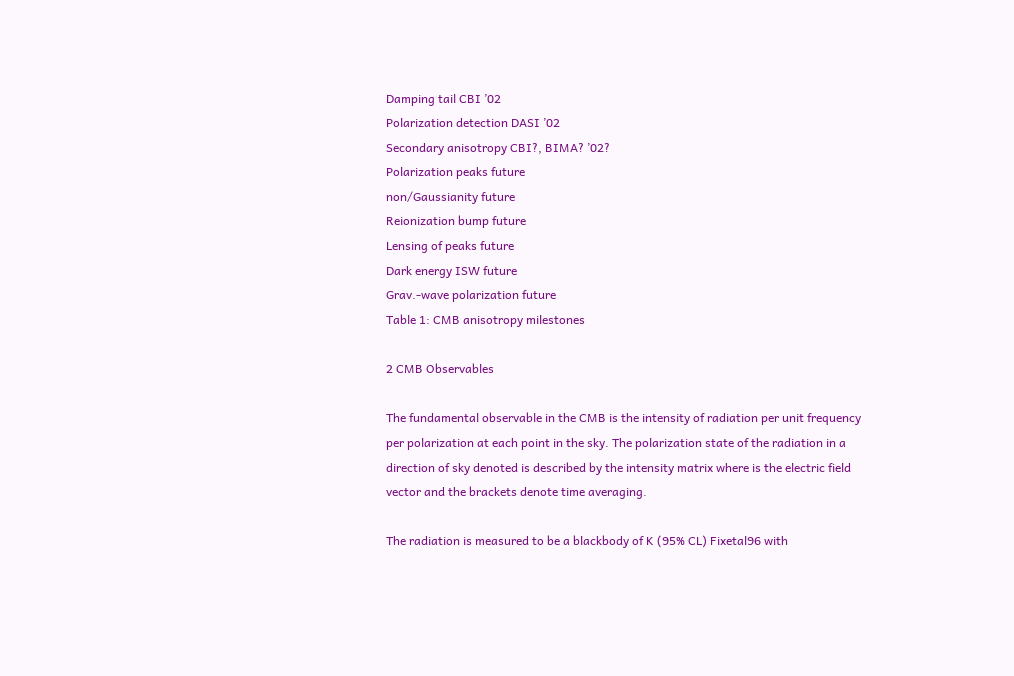Damping tail CBI ’02
Polarization detection DASI ’02
Secondary anisotropy CBI?, BIMA? ’02?
Polarization peaks future
non/Gaussianity future
Reionization bump future
Lensing of peaks future
Dark energy ISW future
Grav.-wave polarization future
Table 1: CMB anisotropy milestones

2 CMB Observables

The fundamental observable in the CMB is the intensity of radiation per unit frequency per polarization at each point in the sky. The polarization state of the radiation in a direction of sky denoted is described by the intensity matrix where is the electric field vector and the brackets denote time averaging.

The radiation is measured to be a blackbody of K (95% CL) Fixetal96 with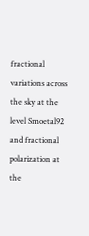fractional variations across the sky at the level Smoetal92 and fractional polarization at the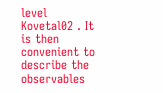level Kovetal02 . It is then convenient to describe the observables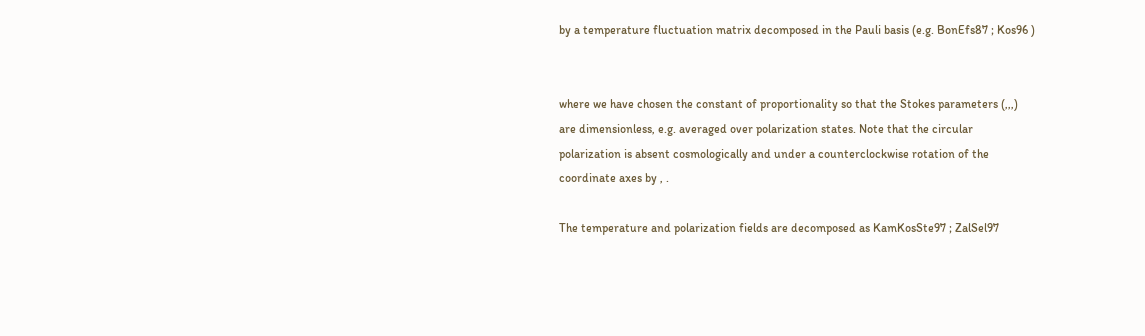by a temperature fluctuation matrix decomposed in the Pauli basis (e.g. BonEfs87 ; Kos96 )


where we have chosen the constant of proportionality so that the Stokes parameters (,,,) are dimensionless, e.g. averaged over polarization states. Note that the circular polarization is absent cosmologically and under a counterclockwise rotation of the coordinate axes by , .

The temperature and polarization fields are decomposed as KamKosSte97 ; ZalSel97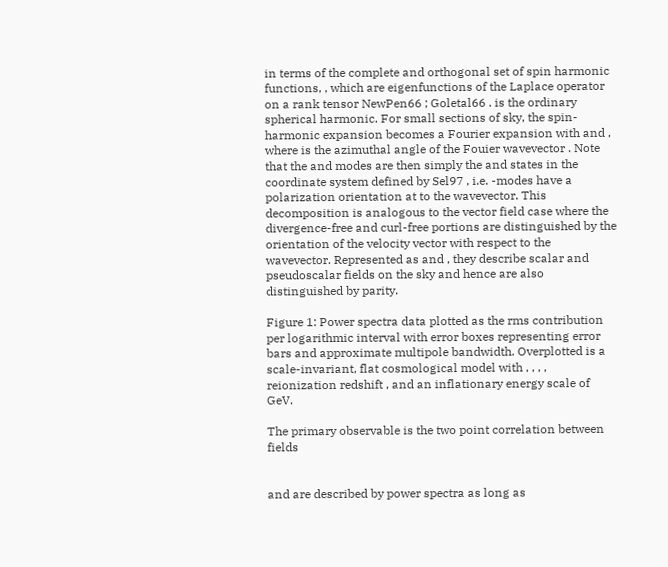in terms of the complete and orthogonal set of spin harmonic functions, , which are eigenfunctions of the Laplace operator on a rank tensor NewPen66 ; Goletal66 . is the ordinary spherical harmonic. For small sections of sky, the spin-harmonic expansion becomes a Fourier expansion with and , where is the azimuthal angle of the Fouier wavevector . Note that the and modes are then simply the and states in the coordinate system defined by Sel97 , i.e. -modes have a polarization orientation at to the wavevector. This decomposition is analogous to the vector field case where the divergence-free and curl-free portions are distinguished by the orientation of the velocity vector with respect to the wavevector. Represented as and , they describe scalar and pseudoscalar fields on the sky and hence are also distinguished by parity.

Figure 1: Power spectra data plotted as the rms contribution per logarithmic interval with error boxes representing error bars and approximate multipole bandwidth. Overplotted is a scale-invariant, flat cosmological model with , , , , reionization redshift , and an inflationary energy scale of GeV.

The primary observable is the two point correlation between fields


and are described by power spectra as long as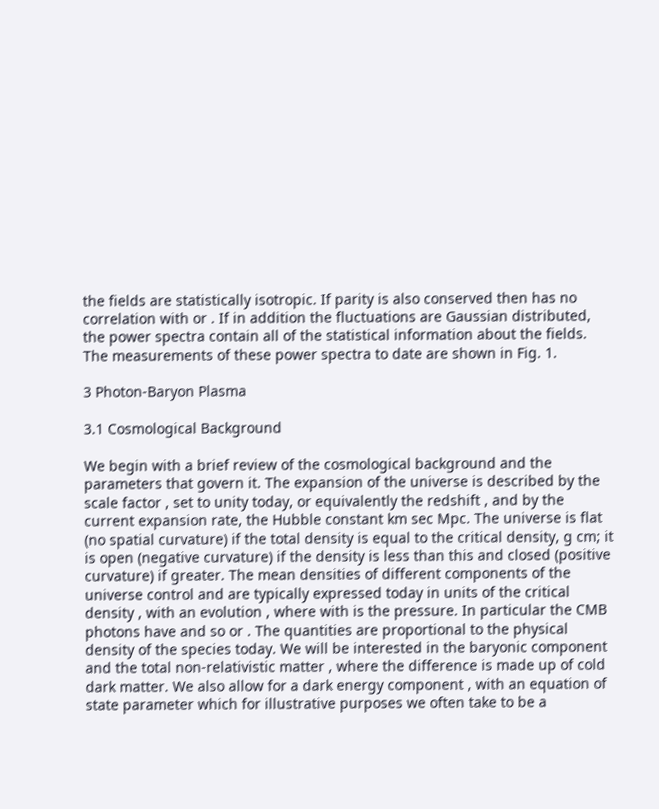the fields are statistically isotropic. If parity is also conserved then has no correlation with or . If in addition the fluctuations are Gaussian distributed, the power spectra contain all of the statistical information about the fields. The measurements of these power spectra to date are shown in Fig. 1.

3 Photon-Baryon Plasma

3.1 Cosmological Background

We begin with a brief review of the cosmological background and the parameters that govern it. The expansion of the universe is described by the scale factor , set to unity today, or equivalently the redshift , and by the current expansion rate, the Hubble constant km sec Mpc. The universe is flat (no spatial curvature) if the total density is equal to the critical density, g cm; it is open (negative curvature) if the density is less than this and closed (positive curvature) if greater. The mean densities of different components of the universe control and are typically expressed today in units of the critical density , with an evolution , where with is the pressure. In particular the CMB photons have and so or . The quantities are proportional to the physical density of the species today. We will be interested in the baryonic component and the total non-relativistic matter , where the difference is made up of cold dark matter. We also allow for a dark energy component , with an equation of state parameter which for illustrative purposes we often take to be a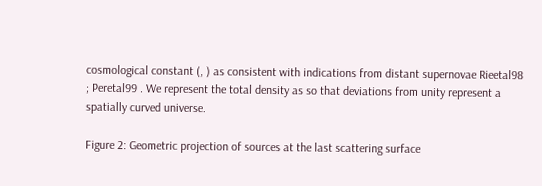cosmological constant (, ) as consistent with indications from distant supernovae Rieetal98 ; Peretal99 . We represent the total density as so that deviations from unity represent a spatially curved universe.

Figure 2: Geometric projection of sources at the last scattering surface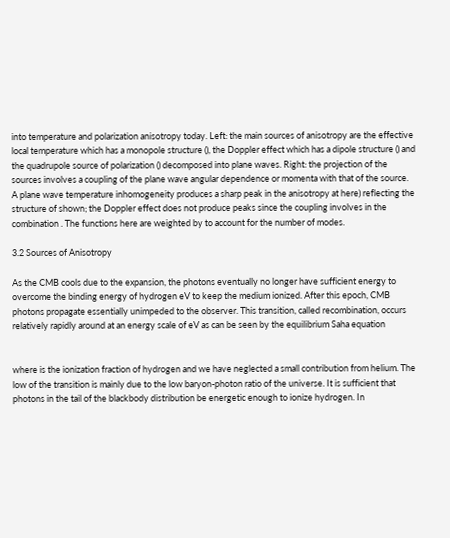into temperature and polarization anisotropy today. Left: the main sources of anisotropy are the effective local temperature which has a monopole structure (), the Doppler effect which has a dipole structure () and the quadrupole source of polarization () decomposed into plane waves. Right: the projection of the sources involves a coupling of the plane wave angular dependence or momenta with that of the source. A plane wave temperature inhomogeneity produces a sharp peak in the anisotropy at here) reflecting the structure of shown; the Doppler effect does not produce peaks since the coupling involves in the combination . The functions here are weighted by to account for the number of modes.

3.2 Sources of Anisotropy

As the CMB cools due to the expansion, the photons eventually no longer have sufficient energy to overcome the binding energy of hydrogen eV to keep the medium ionized. After this epoch, CMB photons propagate essentially unimpeded to the observer. This transition, called recombination, occurs relatively rapidly around at an energy scale of eV as can be seen by the equilibrium Saha equation


where is the ionization fraction of hydrogen and we have neglected a small contribution from helium. The low of the transition is mainly due to the low baryon-photon ratio of the universe. It is sufficient that photons in the tail of the blackbody distribution be energetic enough to ionize hydrogen. In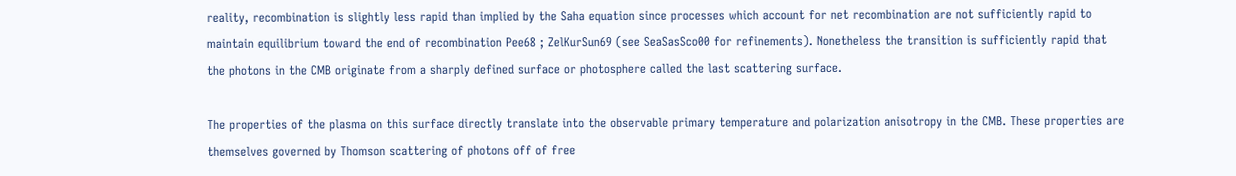reality, recombination is slightly less rapid than implied by the Saha equation since processes which account for net recombination are not sufficiently rapid to maintain equilibrium toward the end of recombination Pee68 ; ZelKurSun69 (see SeaSasSco00 for refinements). Nonetheless the transition is sufficiently rapid that the photons in the CMB originate from a sharply defined surface or photosphere called the last scattering surface.

The properties of the plasma on this surface directly translate into the observable primary temperature and polarization anisotropy in the CMB. These properties are themselves governed by Thomson scattering of photons off of free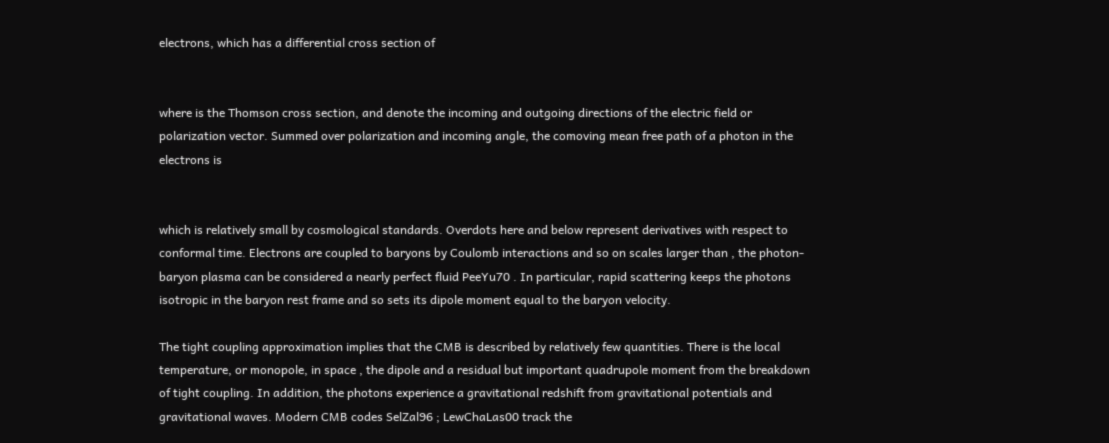electrons, which has a differential cross section of


where is the Thomson cross section, and denote the incoming and outgoing directions of the electric field or polarization vector. Summed over polarization and incoming angle, the comoving mean free path of a photon in the electrons is


which is relatively small by cosmological standards. Overdots here and below represent derivatives with respect to conformal time. Electrons are coupled to baryons by Coulomb interactions and so on scales larger than , the photon-baryon plasma can be considered a nearly perfect fluid PeeYu70 . In particular, rapid scattering keeps the photons isotropic in the baryon rest frame and so sets its dipole moment equal to the baryon velocity.

The tight coupling approximation implies that the CMB is described by relatively few quantities. There is the local temperature, or monopole, in space , the dipole and a residual but important quadrupole moment from the breakdown of tight coupling. In addition, the photons experience a gravitational redshift from gravitational potentials and gravitational waves. Modern CMB codes SelZal96 ; LewChaLas00 track the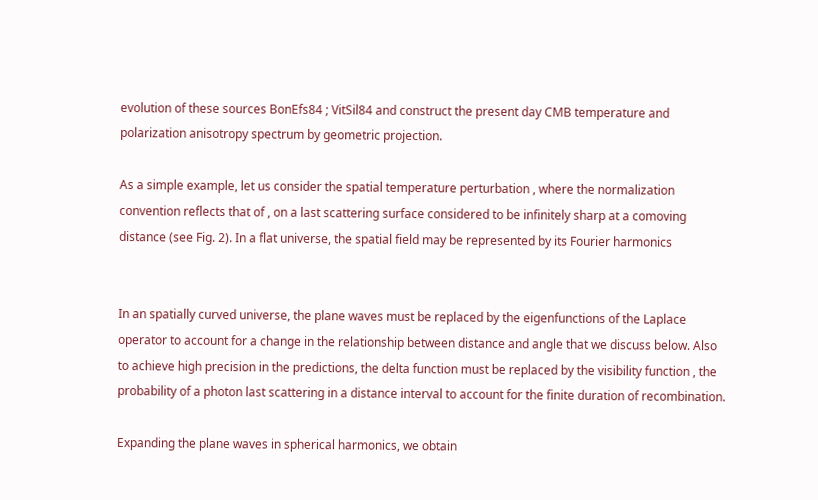evolution of these sources BonEfs84 ; VitSil84 and construct the present day CMB temperature and polarization anisotropy spectrum by geometric projection.

As a simple example, let us consider the spatial temperature perturbation , where the normalization convention reflects that of , on a last scattering surface considered to be infinitely sharp at a comoving distance (see Fig. 2). In a flat universe, the spatial field may be represented by its Fourier harmonics


In an spatially curved universe, the plane waves must be replaced by the eigenfunctions of the Laplace operator to account for a change in the relationship between distance and angle that we discuss below. Also to achieve high precision in the predictions, the delta function must be replaced by the visibility function , the probability of a photon last scattering in a distance interval to account for the finite duration of recombination.

Expanding the plane waves in spherical harmonics, we obtain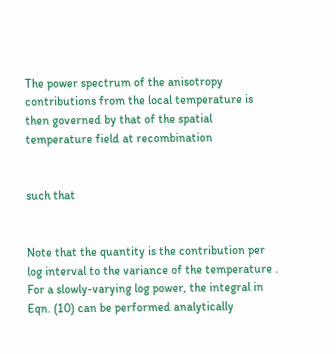The power spectrum of the anisotropy contributions from the local temperature is then governed by that of the spatial temperature field at recombination


such that


Note that the quantity is the contribution per log interval to the variance of the temperature . For a slowly-varying log power, the integral in Eqn. (10) can be performed analytically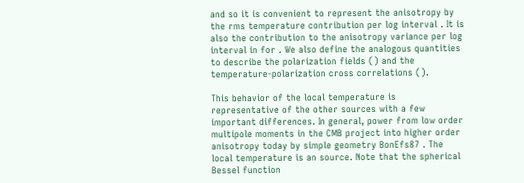and so it is convenient to represent the anisotropy by the rms temperature contribution per log interval . It is also the contribution to the anisotropy variance per log interval in for . We also define the analogous quantities to describe the polarization fields () and the temperature-polarization cross correlations ().

This behavior of the local temperature is representative of the other sources with a few important differences. In general, power from low order multipole moments in the CMB project into higher order anisotropy today by simple geometry BonEfs87 . The local temperature is an source. Note that the spherical Bessel function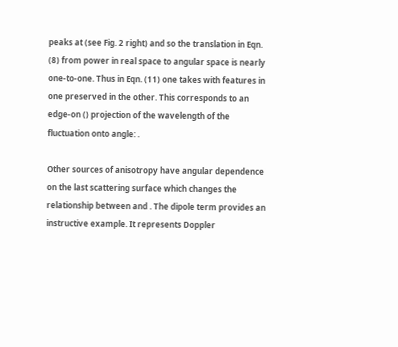peaks at (see Fig. 2 right) and so the translation in Eqn. (8) from power in real space to angular space is nearly one-to-one. Thus in Eqn. (11) one takes with features in one preserved in the other. This corresponds to an edge-on () projection of the wavelength of the fluctuation onto angle: .

Other sources of anisotropy have angular dependence on the last scattering surface which changes the relationship between and . The dipole term provides an instructive example. It represents Doppler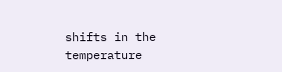shifts in the temperature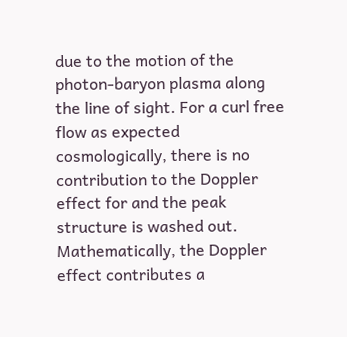due to the motion of the photon-baryon plasma along the line of sight. For a curl free flow as expected cosmologically, there is no contribution to the Doppler effect for and the peak structure is washed out. Mathematically, the Doppler effect contributes a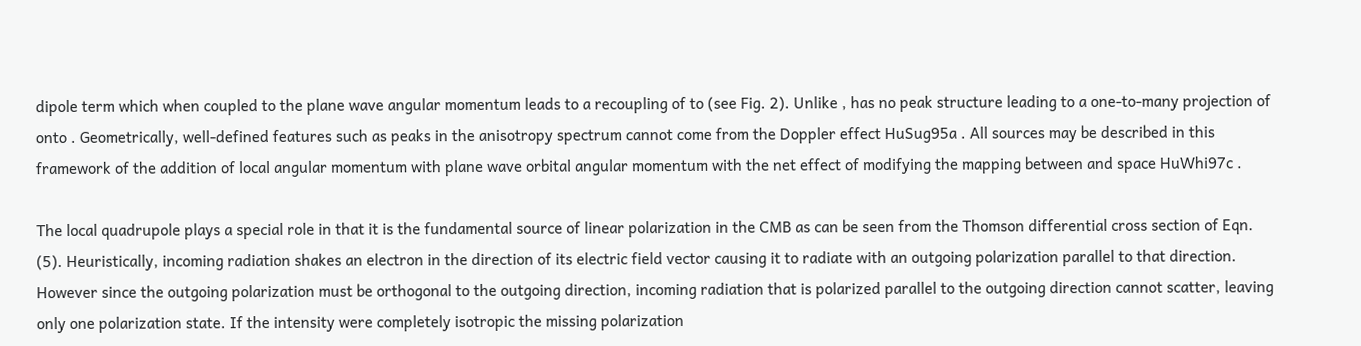dipole term which when coupled to the plane wave angular momentum leads to a recoupling of to (see Fig. 2). Unlike , has no peak structure leading to a one-to-many projection of onto . Geometrically, well-defined features such as peaks in the anisotropy spectrum cannot come from the Doppler effect HuSug95a . All sources may be described in this framework of the addition of local angular momentum with plane wave orbital angular momentum with the net effect of modifying the mapping between and space HuWhi97c .

The local quadrupole plays a special role in that it is the fundamental source of linear polarization in the CMB as can be seen from the Thomson differential cross section of Eqn. (5). Heuristically, incoming radiation shakes an electron in the direction of its electric field vector causing it to radiate with an outgoing polarization parallel to that direction. However since the outgoing polarization must be orthogonal to the outgoing direction, incoming radiation that is polarized parallel to the outgoing direction cannot scatter, leaving only one polarization state. If the intensity were completely isotropic the missing polarization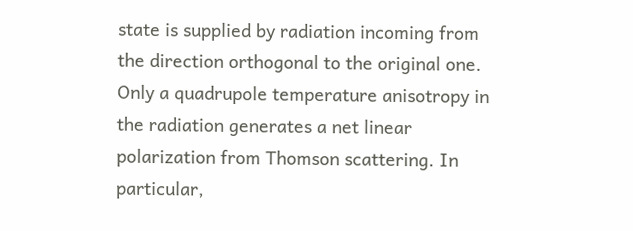state is supplied by radiation incoming from the direction orthogonal to the original one. Only a quadrupole temperature anisotropy in the radiation generates a net linear polarization from Thomson scattering. In particular,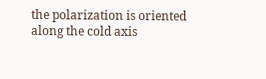the polarization is oriented along the cold axis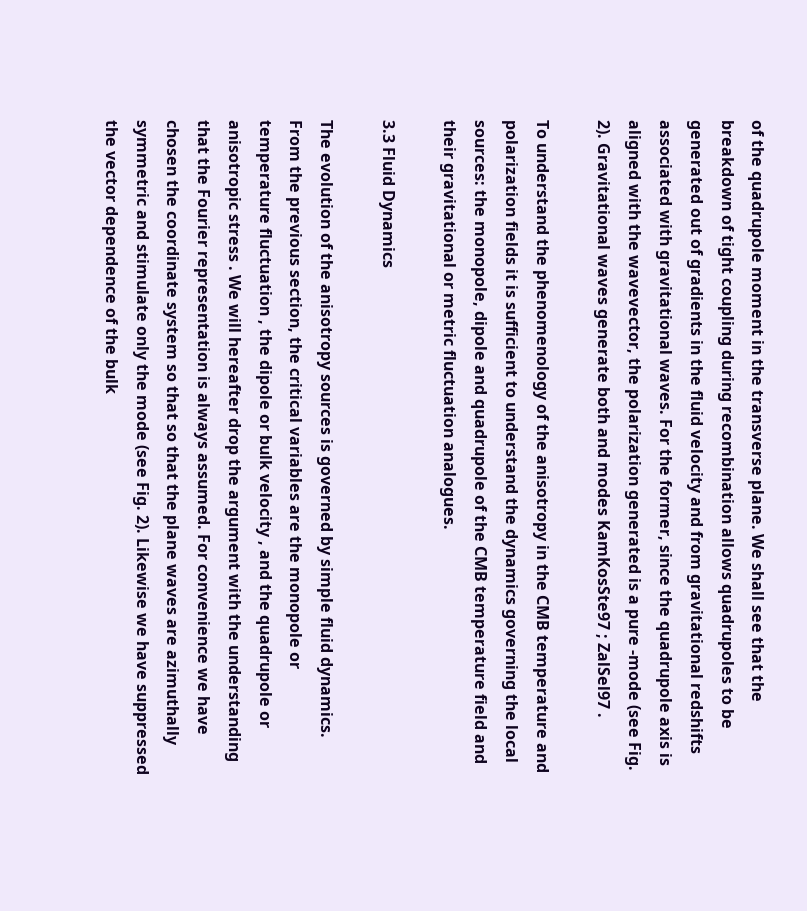of the quadrupole moment in the transverse plane. We shall see that the breakdown of tight coupling during recombination allows quadrupoles to be generated out of gradients in the fluid velocity and from gravitational redshifts associated with gravitational waves. For the former, since the quadrupole axis is aligned with the wavevector, the polarization generated is a pure -mode (see Fig. 2). Gravitational waves generate both and modes KamKosSte97 ; ZalSel97 .

To understand the phenomenology of the anisotropy in the CMB temperature and polarization fields it is sufficient to understand the dynamics governing the local sources: the monopole, dipole and quadrupole of the CMB temperature field and their gravitational or metric fluctuation analogues.

3.3 Fluid Dynamics

The evolution of the anisotropy sources is governed by simple fluid dynamics. From the previous section, the critical variables are the monopole or temperature fluctuation , the dipole or bulk velocity , and the quadrupole or anisotropic stress . We will hereafter drop the argument with the understanding that the Fourier representation is always assumed. For convenience we have chosen the coordinate system so that so that the plane waves are azimuthally symmetric and stimulate only the mode (see Fig. 2). Likewise we have suppressed the vector dependence of the bulk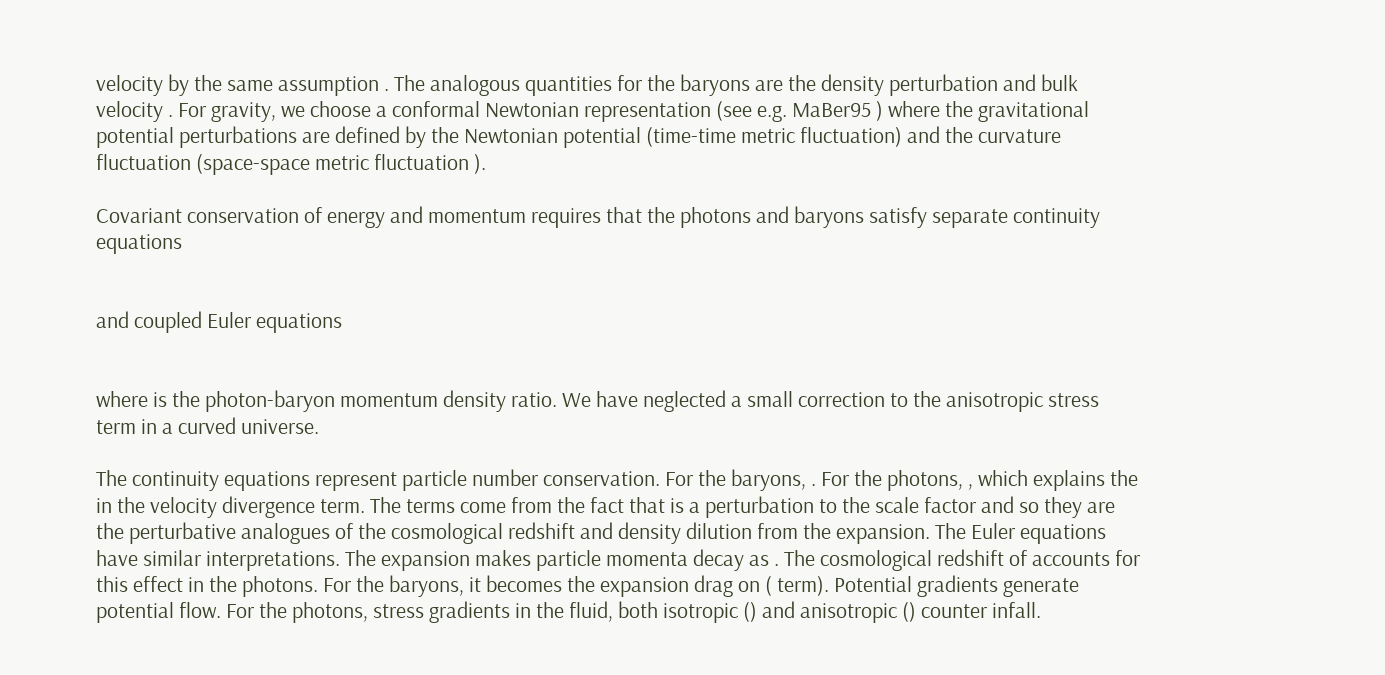velocity by the same assumption . The analogous quantities for the baryons are the density perturbation and bulk velocity . For gravity, we choose a conformal Newtonian representation (see e.g. MaBer95 ) where the gravitational potential perturbations are defined by the Newtonian potential (time-time metric fluctuation) and the curvature fluctuation (space-space metric fluctuation ).

Covariant conservation of energy and momentum requires that the photons and baryons satisfy separate continuity equations


and coupled Euler equations


where is the photon-baryon momentum density ratio. We have neglected a small correction to the anisotropic stress term in a curved universe.

The continuity equations represent particle number conservation. For the baryons, . For the photons, , which explains the in the velocity divergence term. The terms come from the fact that is a perturbation to the scale factor and so they are the perturbative analogues of the cosmological redshift and density dilution from the expansion. The Euler equations have similar interpretations. The expansion makes particle momenta decay as . The cosmological redshift of accounts for this effect in the photons. For the baryons, it becomes the expansion drag on ( term). Potential gradients generate potential flow. For the photons, stress gradients in the fluid, both isotropic () and anisotropic () counter infall.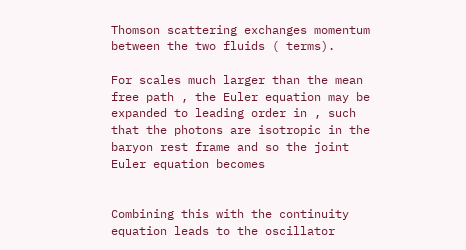Thomson scattering exchanges momentum between the two fluids ( terms).

For scales much larger than the mean free path , the Euler equation may be expanded to leading order in , such that the photons are isotropic in the baryon rest frame and so the joint Euler equation becomes


Combining this with the continuity equation leads to the oscillator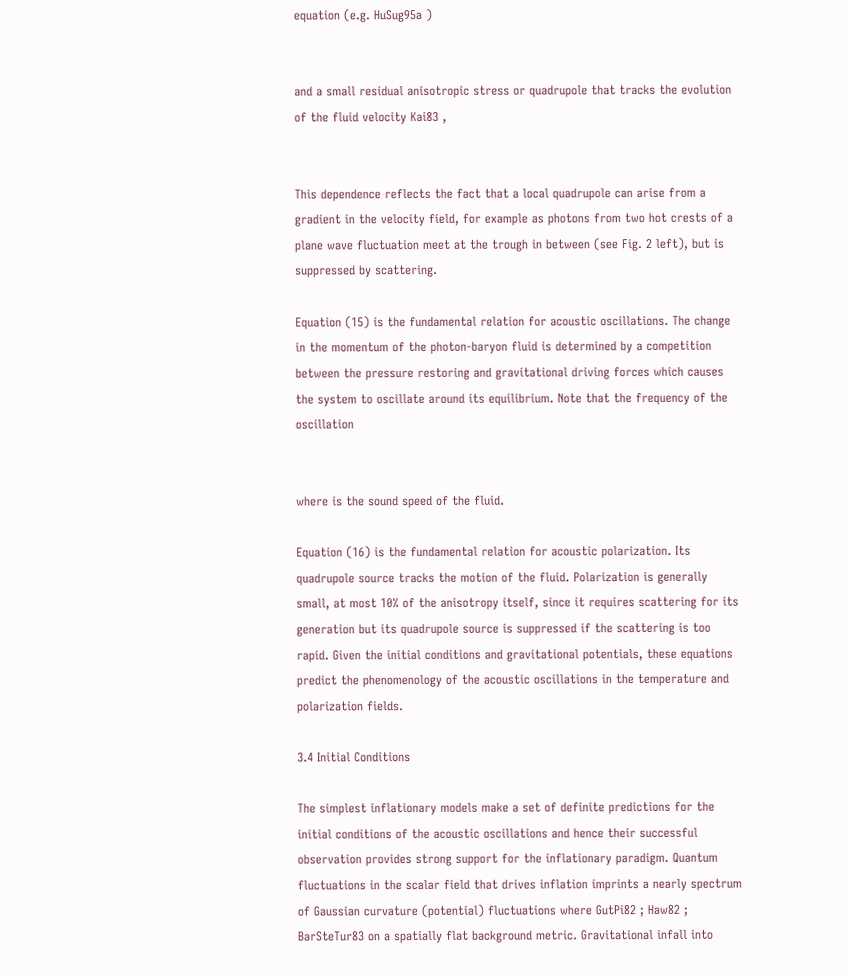equation (e.g. HuSug95a )


and a small residual anisotropic stress or quadrupole that tracks the evolution of the fluid velocity Kai83 ,


This dependence reflects the fact that a local quadrupole can arise from a gradient in the velocity field, for example as photons from two hot crests of a plane wave fluctuation meet at the trough in between (see Fig. 2 left), but is suppressed by scattering.

Equation (15) is the fundamental relation for acoustic oscillations. The change in the momentum of the photon-baryon fluid is determined by a competition between the pressure restoring and gravitational driving forces which causes the system to oscillate around its equilibrium. Note that the frequency of the oscillation


where is the sound speed of the fluid.

Equation (16) is the fundamental relation for acoustic polarization. Its quadrupole source tracks the motion of the fluid. Polarization is generally small, at most 10% of the anisotropy itself, since it requires scattering for its generation but its quadrupole source is suppressed if the scattering is too rapid. Given the initial conditions and gravitational potentials, these equations predict the phenomenology of the acoustic oscillations in the temperature and polarization fields.

3.4 Initial Conditions

The simplest inflationary models make a set of definite predictions for the initial conditions of the acoustic oscillations and hence their successful observation provides strong support for the inflationary paradigm. Quantum fluctuations in the scalar field that drives inflation imprints a nearly spectrum of Gaussian curvature (potential) fluctuations where GutPi82 ; Haw82 ; BarSteTur83 on a spatially flat background metric. Gravitational infall into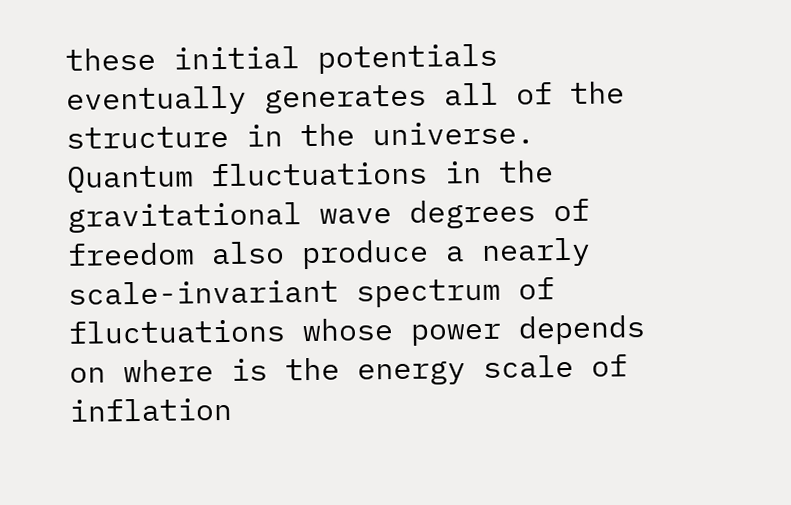these initial potentials eventually generates all of the structure in the universe. Quantum fluctuations in the gravitational wave degrees of freedom also produce a nearly scale-invariant spectrum of fluctuations whose power depends on where is the energy scale of inflation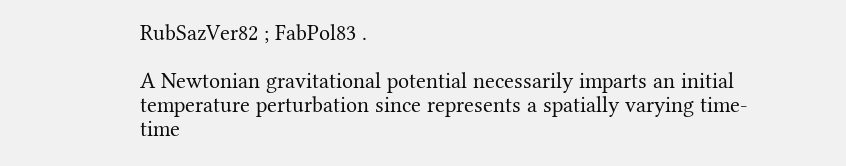RubSazVer82 ; FabPol83 .

A Newtonian gravitational potential necessarily imparts an initial temperature perturbation since represents a spatially varying time-time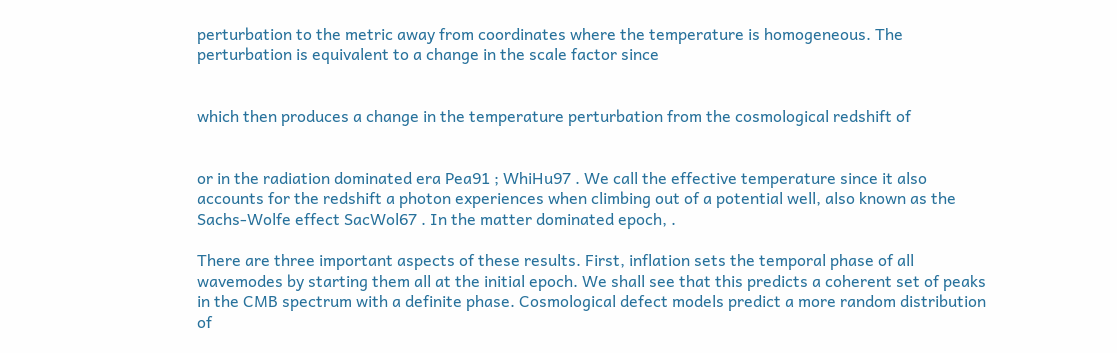perturbation to the metric away from coordinates where the temperature is homogeneous. The perturbation is equivalent to a change in the scale factor since


which then produces a change in the temperature perturbation from the cosmological redshift of


or in the radiation dominated era Pea91 ; WhiHu97 . We call the effective temperature since it also accounts for the redshift a photon experiences when climbing out of a potential well, also known as the Sachs-Wolfe effect SacWol67 . In the matter dominated epoch, .

There are three important aspects of these results. First, inflation sets the temporal phase of all wavemodes by starting them all at the initial epoch. We shall see that this predicts a coherent set of peaks in the CMB spectrum with a definite phase. Cosmological defect models predict a more random distribution of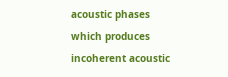acoustic phases which produces incoherent acoustic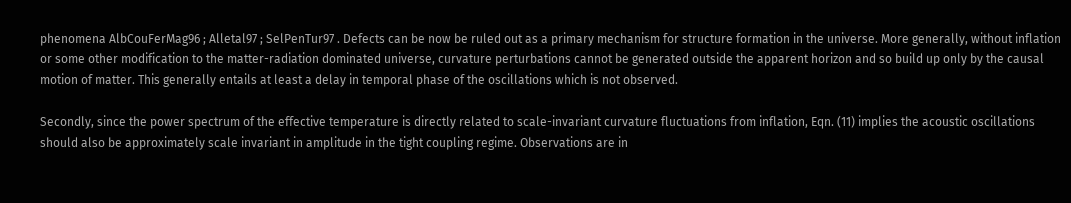phenomena AlbCouFerMag96 ; Alletal97 ; SelPenTur97 . Defects can be now be ruled out as a primary mechanism for structure formation in the universe. More generally, without inflation or some other modification to the matter-radiation dominated universe, curvature perturbations cannot be generated outside the apparent horizon and so build up only by the causal motion of matter. This generally entails at least a delay in temporal phase of the oscillations which is not observed.

Secondly, since the power spectrum of the effective temperature is directly related to scale-invariant curvature fluctuations from inflation, Eqn. (11) implies the acoustic oscillations should also be approximately scale invariant in amplitude in the tight coupling regime. Observations are in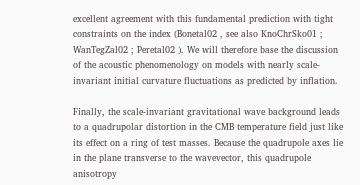excellent agreement with this fundamental prediction with tight constraints on the index (Bonetal02 , see also KnoChrSko01 ; WanTegZal02 ; Peretal02 ). We will therefore base the discussion of the acoustic phenomenology on models with nearly scale-invariant initial curvature fluctuations as predicted by inflation.

Finally, the scale-invariant gravitational wave background leads to a quadrupolar distortion in the CMB temperature field just like its effect on a ring of test masses. Because the quadrupole axes lie in the plane transverse to the wavevector, this quadrupole anisotropy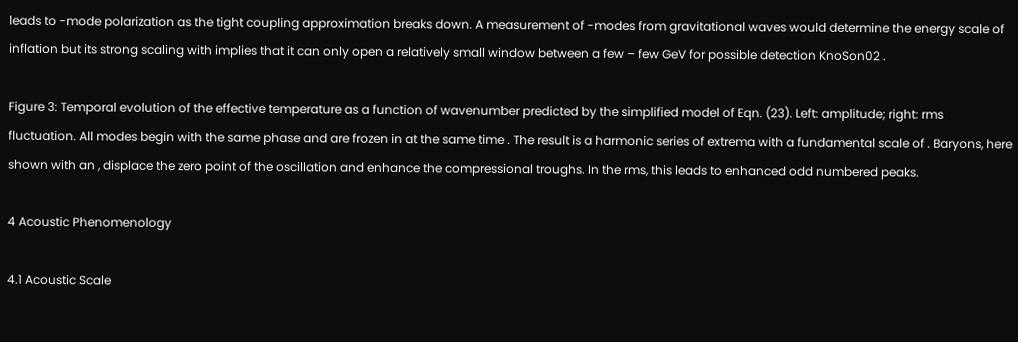leads to -mode polarization as the tight coupling approximation breaks down. A measurement of -modes from gravitational waves would determine the energy scale of inflation but its strong scaling with implies that it can only open a relatively small window between a few – few GeV for possible detection KnoSon02 .

Figure 3: Temporal evolution of the effective temperature as a function of wavenumber predicted by the simplified model of Eqn. (23). Left: amplitude; right: rms fluctuation. All modes begin with the same phase and are frozen in at the same time . The result is a harmonic series of extrema with a fundamental scale of . Baryons, here shown with an , displace the zero point of the oscillation and enhance the compressional troughs. In the rms, this leads to enhanced odd numbered peaks.

4 Acoustic Phenomenology

4.1 Acoustic Scale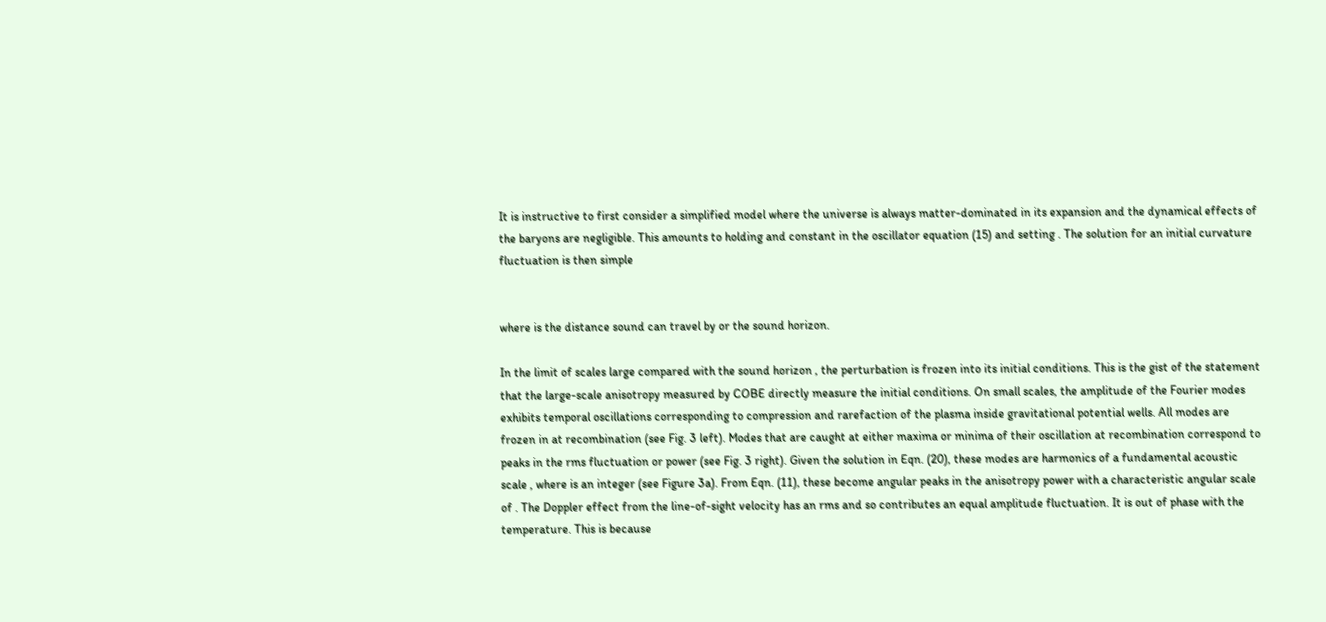It is instructive to first consider a simplified model where the universe is always matter-dominated in its expansion and the dynamical effects of the baryons are negligible. This amounts to holding and constant in the oscillator equation (15) and setting . The solution for an initial curvature fluctuation is then simple


where is the distance sound can travel by or the sound horizon.

In the limit of scales large compared with the sound horizon , the perturbation is frozen into its initial conditions. This is the gist of the statement that the large-scale anisotropy measured by COBE directly measure the initial conditions. On small scales, the amplitude of the Fourier modes exhibits temporal oscillations corresponding to compression and rarefaction of the plasma inside gravitational potential wells. All modes are frozen in at recombination (see Fig. 3 left). Modes that are caught at either maxima or minima of their oscillation at recombination correspond to peaks in the rms fluctuation or power (see Fig. 3 right). Given the solution in Eqn. (20), these modes are harmonics of a fundamental acoustic scale , where is an integer (see Figure 3a). From Eqn. (11), these become angular peaks in the anisotropy power with a characteristic angular scale of . The Doppler effect from the line-of-sight velocity has an rms and so contributes an equal amplitude fluctuation. It is out of phase with the temperature. This is because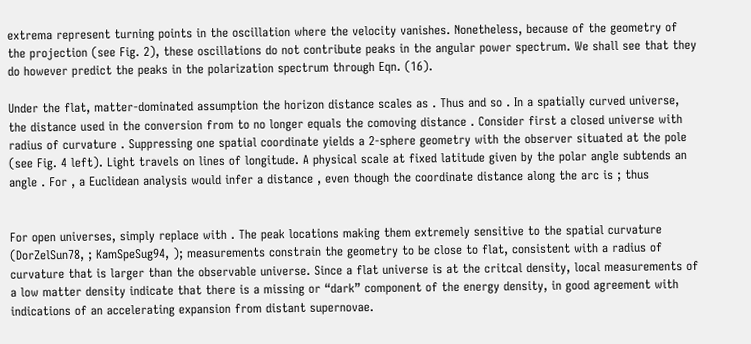extrema represent turning points in the oscillation where the velocity vanishes. Nonetheless, because of the geometry of the projection (see Fig. 2), these oscillations do not contribute peaks in the angular power spectrum. We shall see that they do however predict the peaks in the polarization spectrum through Eqn. (16).

Under the flat, matter-dominated assumption the horizon distance scales as . Thus and so . In a spatially curved universe, the distance used in the conversion from to no longer equals the comoving distance . Consider first a closed universe with radius of curvature . Suppressing one spatial coordinate yields a 2-sphere geometry with the observer situated at the pole (see Fig. 4 left). Light travels on lines of longitude. A physical scale at fixed latitude given by the polar angle subtends an angle . For , a Euclidean analysis would infer a distance , even though the coordinate distance along the arc is ; thus


For open universes, simply replace with . The peak locations making them extremely sensitive to the spatial curvature (DorZelSun78, ; KamSpeSug94, ); measurements constrain the geometry to be close to flat, consistent with a radius of curvature that is larger than the observable universe. Since a flat universe is at the critcal density, local measurements of a low matter density indicate that there is a missing or “dark” component of the energy density, in good agreement with indications of an accelerating expansion from distant supernovae.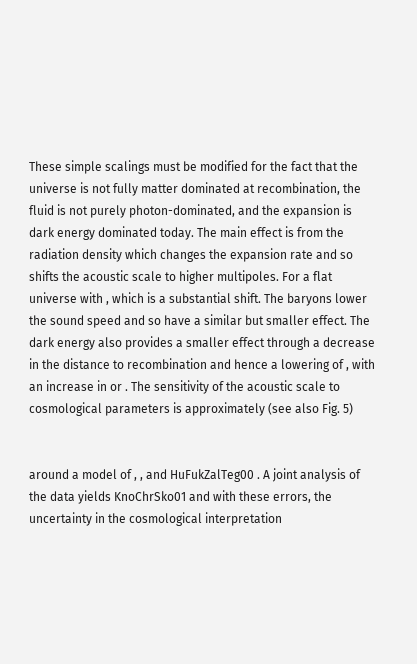These simple scalings must be modified for the fact that the universe is not fully matter dominated at recombination, the fluid is not purely photon-dominated, and the expansion is dark energy dominated today. The main effect is from the radiation density which changes the expansion rate and so shifts the acoustic scale to higher multipoles. For a flat universe with , which is a substantial shift. The baryons lower the sound speed and so have a similar but smaller effect. The dark energy also provides a smaller effect through a decrease in the distance to recombination and hence a lowering of , with an increase in or . The sensitivity of the acoustic scale to cosmological parameters is approximately (see also Fig. 5)


around a model of , , and HuFukZalTeg00 . A joint analysis of the data yields KnoChrSko01 and with these errors, the uncertainty in the cosmological interpretation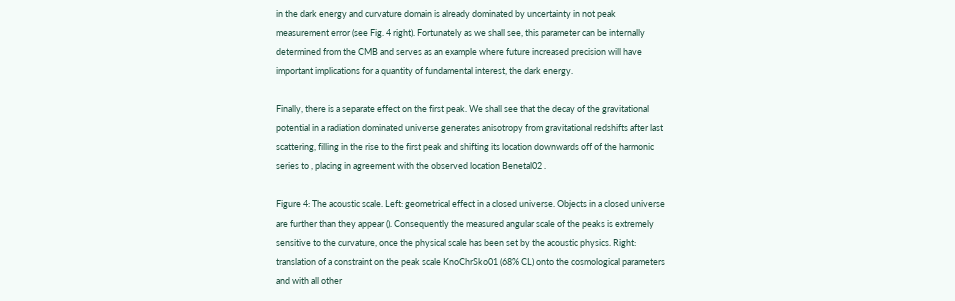in the dark energy and curvature domain is already dominated by uncertainty in not peak measurement error (see Fig. 4 right). Fortunately as we shall see, this parameter can be internally determined from the CMB and serves as an example where future increased precision will have important implications for a quantity of fundamental interest, the dark energy.

Finally, there is a separate effect on the first peak. We shall see that the decay of the gravitational potential in a radiation dominated universe generates anisotropy from gravitational redshifts after last scattering, filling in the rise to the first peak and shifting its location downwards off of the harmonic series to , placing in agreement with the observed location Benetal02 .

Figure 4: The acoustic scale. Left: geometrical effect in a closed universe. Objects in a closed universe are further than they appear (). Consequently the measured angular scale of the peaks is extremely sensitive to the curvature, once the physical scale has been set by the acoustic physics. Right: translation of a constraint on the peak scale KnoChrSko01 (68% CL) onto the cosmological parameters and with all other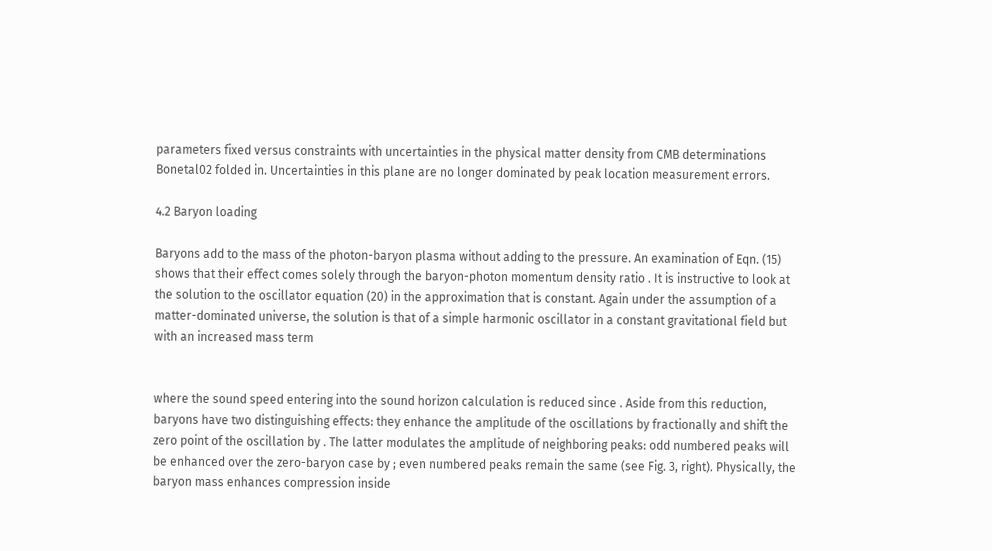parameters fixed versus constraints with uncertainties in the physical matter density from CMB determinations Bonetal02 folded in. Uncertainties in this plane are no longer dominated by peak location measurement errors.

4.2 Baryon loading

Baryons add to the mass of the photon-baryon plasma without adding to the pressure. An examination of Eqn. (15) shows that their effect comes solely through the baryon-photon momentum density ratio . It is instructive to look at the solution to the oscillator equation (20) in the approximation that is constant. Again under the assumption of a matter-dominated universe, the solution is that of a simple harmonic oscillator in a constant gravitational field but with an increased mass term


where the sound speed entering into the sound horizon calculation is reduced since . Aside from this reduction, baryons have two distinguishing effects: they enhance the amplitude of the oscillations by fractionally and shift the zero point of the oscillation by . The latter modulates the amplitude of neighboring peaks: odd numbered peaks will be enhanced over the zero-baryon case by ; even numbered peaks remain the same (see Fig. 3, right). Physically, the baryon mass enhances compression inside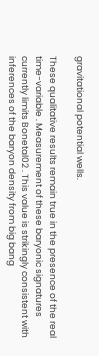gravitational potential wells.

These qualitative results remain true in the presence of the real time-variable . Measurement of these baryonic signatures currently limits Bonetal02 . This value is strikingly consistent with inferences of the baryon density from big bang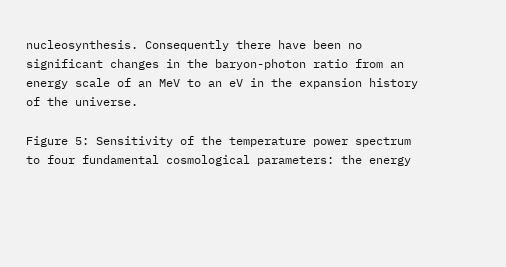nucleosynthesis. Consequently there have been no significant changes in the baryon-photon ratio from an energy scale of an MeV to an eV in the expansion history of the universe.

Figure 5: Sensitivity of the temperature power spectrum to four fundamental cosmological parameters: the energy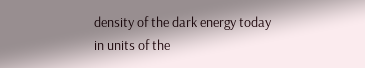density of the dark energy today in units of the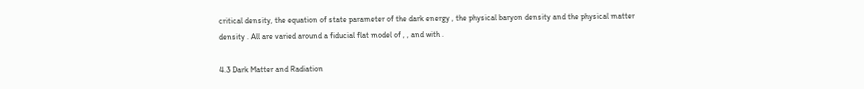critical density, the equation of state parameter of the dark energy , the physical baryon density and the physical matter density . All are varied around a fiducial flat model of , , and with .

4.3 Dark Matter and Radiation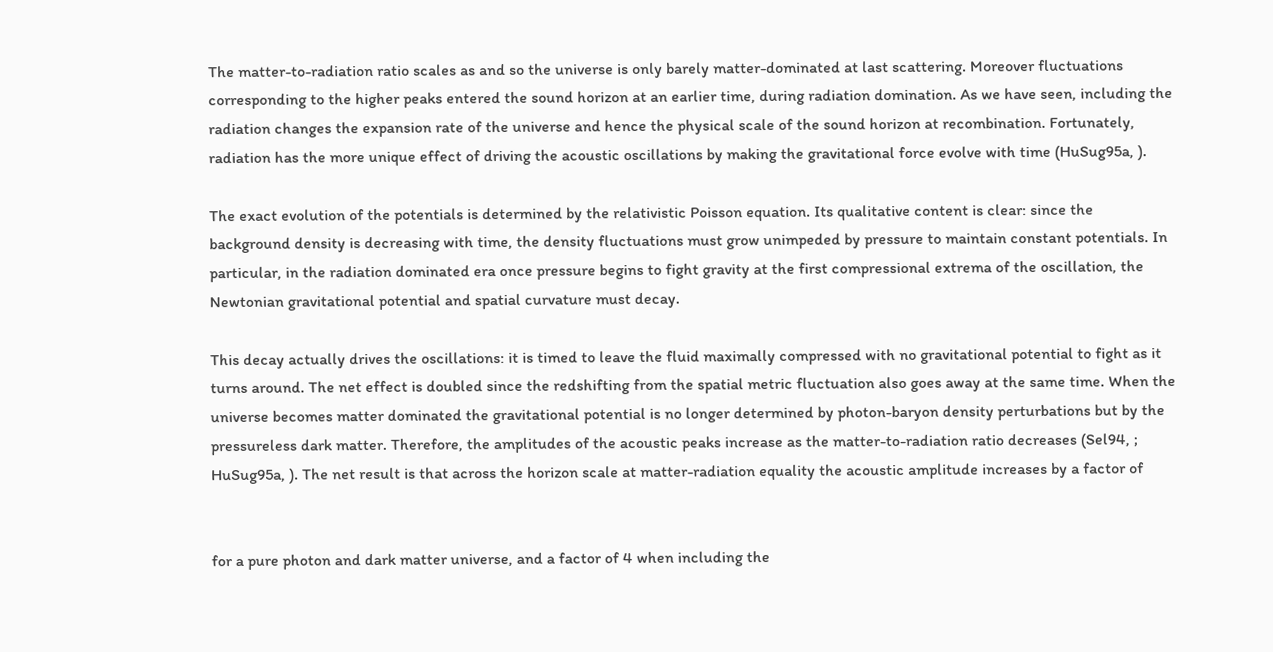The matter-to-radiation ratio scales as and so the universe is only barely matter-dominated at last scattering. Moreover fluctuations corresponding to the higher peaks entered the sound horizon at an earlier time, during radiation domination. As we have seen, including the radiation changes the expansion rate of the universe and hence the physical scale of the sound horizon at recombination. Fortunately, radiation has the more unique effect of driving the acoustic oscillations by making the gravitational force evolve with time (HuSug95a, ).

The exact evolution of the potentials is determined by the relativistic Poisson equation. Its qualitative content is clear: since the background density is decreasing with time, the density fluctuations must grow unimpeded by pressure to maintain constant potentials. In particular, in the radiation dominated era once pressure begins to fight gravity at the first compressional extrema of the oscillation, the Newtonian gravitational potential and spatial curvature must decay.

This decay actually drives the oscillations: it is timed to leave the fluid maximally compressed with no gravitational potential to fight as it turns around. The net effect is doubled since the redshifting from the spatial metric fluctuation also goes away at the same time. When the universe becomes matter dominated the gravitational potential is no longer determined by photon-baryon density perturbations but by the pressureless dark matter. Therefore, the amplitudes of the acoustic peaks increase as the matter-to-radiation ratio decreases (Sel94, ; HuSug95a, ). The net result is that across the horizon scale at matter-radiation equality the acoustic amplitude increases by a factor of


for a pure photon and dark matter universe, and a factor of 4 when including the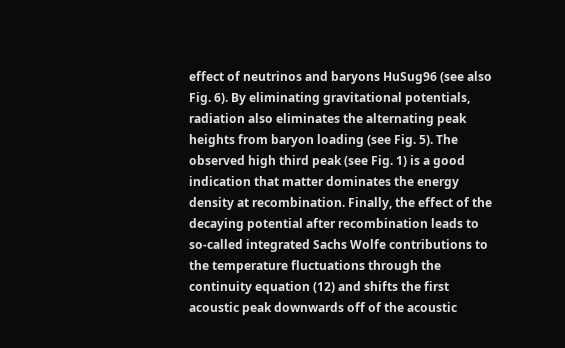effect of neutrinos and baryons HuSug96 (see also Fig. 6). By eliminating gravitational potentials, radiation also eliminates the alternating peak heights from baryon loading (see Fig. 5). The observed high third peak (see Fig. 1) is a good indication that matter dominates the energy density at recombination. Finally, the effect of the decaying potential after recombination leads to so-called integrated Sachs Wolfe contributions to the temperature fluctuations through the continuity equation (12) and shifts the first acoustic peak downwards off of the acoustic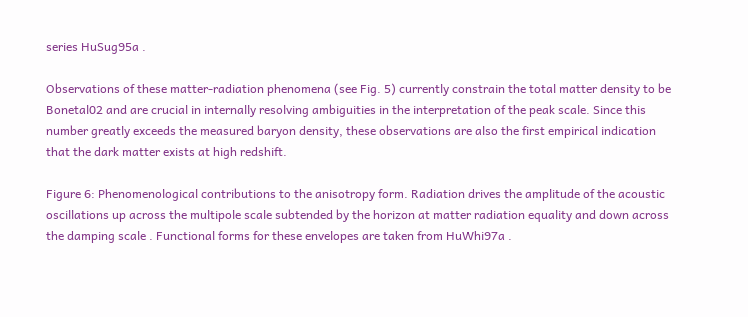series HuSug95a .

Observations of these matter-radiation phenomena (see Fig. 5) currently constrain the total matter density to be Bonetal02 and are crucial in internally resolving ambiguities in the interpretation of the peak scale. Since this number greatly exceeds the measured baryon density, these observations are also the first empirical indication that the dark matter exists at high redshift.

Figure 6: Phenomenological contributions to the anisotropy form. Radiation drives the amplitude of the acoustic oscillations up across the multipole scale subtended by the horizon at matter radiation equality and down across the damping scale . Functional forms for these envelopes are taken from HuWhi97a .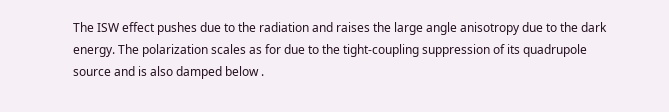The ISW effect pushes due to the radiation and raises the large angle anisotropy due to the dark energy. The polarization scales as for due to the tight-coupling suppression of its quadrupole source and is also damped below .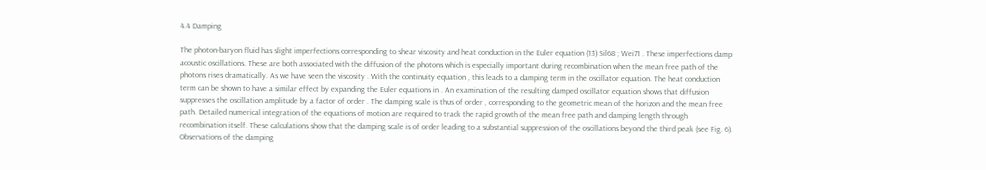4.4 Damping

The photon-baryon fluid has slight imperfections corresponding to shear viscosity and heat conduction in the Euler equation (13) Sil68 ; Wei71 . These imperfections damp acoustic oscillations. These are both associated with the diffusion of the photons which is especially important during recombination when the mean free path of the photons rises dramatically. As we have seen the viscosity . With the continuity equation , this leads to a damping term in the oscillator equation. The heat conduction term can be shown to have a similar effect by expanding the Euler equations in . An examination of the resulting damped oscillator equation shows that diffusion suppresses the oscillation amplitude by a factor of order . The damping scale is thus of order , corresponding to the geometric mean of the horizon and the mean free path. Detailed numerical integration of the equations of motion are required to track the rapid growth of the mean free path and damping length through recombination itself. These calculations show that the damping scale is of order leading to a substantial suppression of the oscillations beyond the third peak (see Fig. 6). Observations of the damping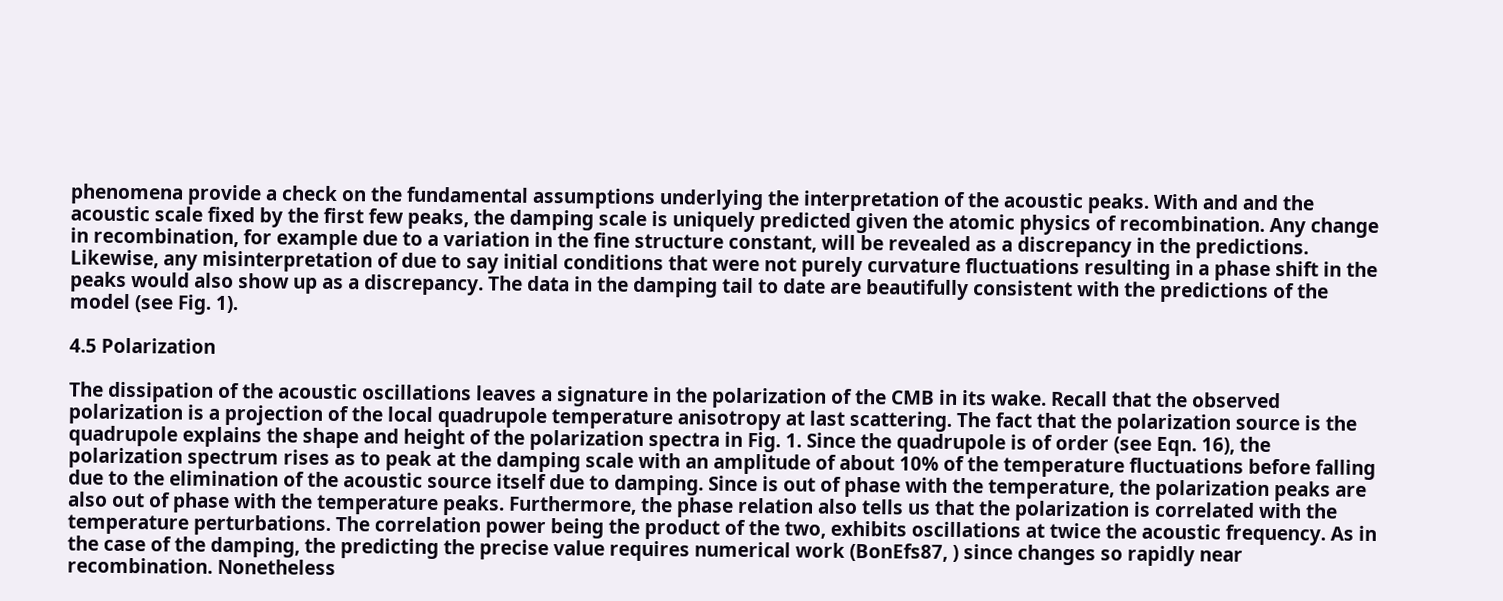phenomena provide a check on the fundamental assumptions underlying the interpretation of the acoustic peaks. With and and the acoustic scale fixed by the first few peaks, the damping scale is uniquely predicted given the atomic physics of recombination. Any change in recombination, for example due to a variation in the fine structure constant, will be revealed as a discrepancy in the predictions. Likewise, any misinterpretation of due to say initial conditions that were not purely curvature fluctuations resulting in a phase shift in the peaks would also show up as a discrepancy. The data in the damping tail to date are beautifully consistent with the predictions of the model (see Fig. 1).

4.5 Polarization

The dissipation of the acoustic oscillations leaves a signature in the polarization of the CMB in its wake. Recall that the observed polarization is a projection of the local quadrupole temperature anisotropy at last scattering. The fact that the polarization source is the quadrupole explains the shape and height of the polarization spectra in Fig. 1. Since the quadrupole is of order (see Eqn. 16), the polarization spectrum rises as to peak at the damping scale with an amplitude of about 10% of the temperature fluctuations before falling due to the elimination of the acoustic source itself due to damping. Since is out of phase with the temperature, the polarization peaks are also out of phase with the temperature peaks. Furthermore, the phase relation also tells us that the polarization is correlated with the temperature perturbations. The correlation power being the product of the two, exhibits oscillations at twice the acoustic frequency. As in the case of the damping, the predicting the precise value requires numerical work (BonEfs87, ) since changes so rapidly near recombination. Nonetheless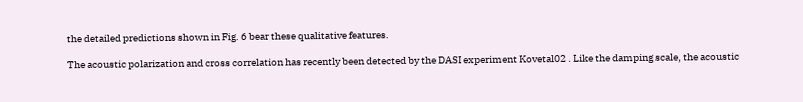the detailed predictions shown in Fig. 6 bear these qualitative features.

The acoustic polarization and cross correlation has recently been detected by the DASI experiment Kovetal02 . Like the damping scale, the acoustic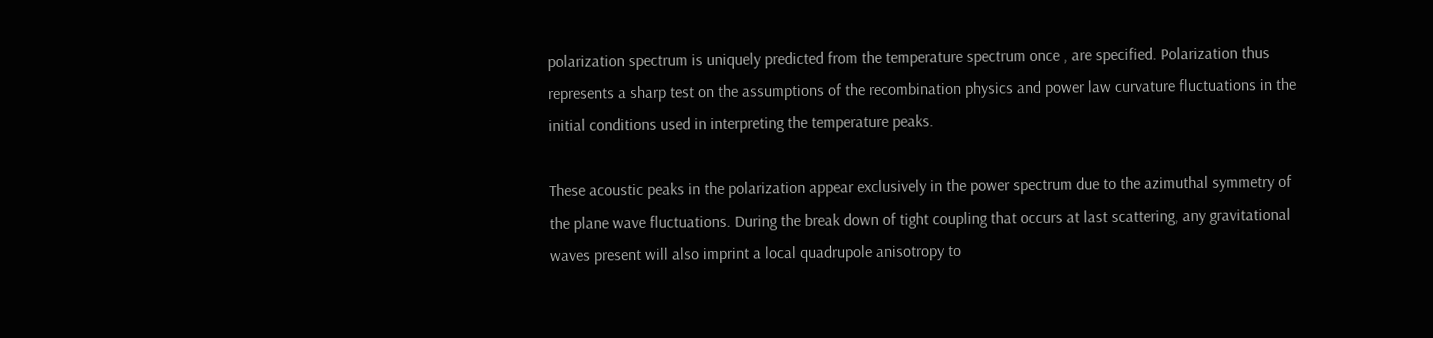polarization spectrum is uniquely predicted from the temperature spectrum once , are specified. Polarization thus represents a sharp test on the assumptions of the recombination physics and power law curvature fluctuations in the initial conditions used in interpreting the temperature peaks.

These acoustic peaks in the polarization appear exclusively in the power spectrum due to the azimuthal symmetry of the plane wave fluctuations. During the break down of tight coupling that occurs at last scattering, any gravitational waves present will also imprint a local quadrupole anisotropy to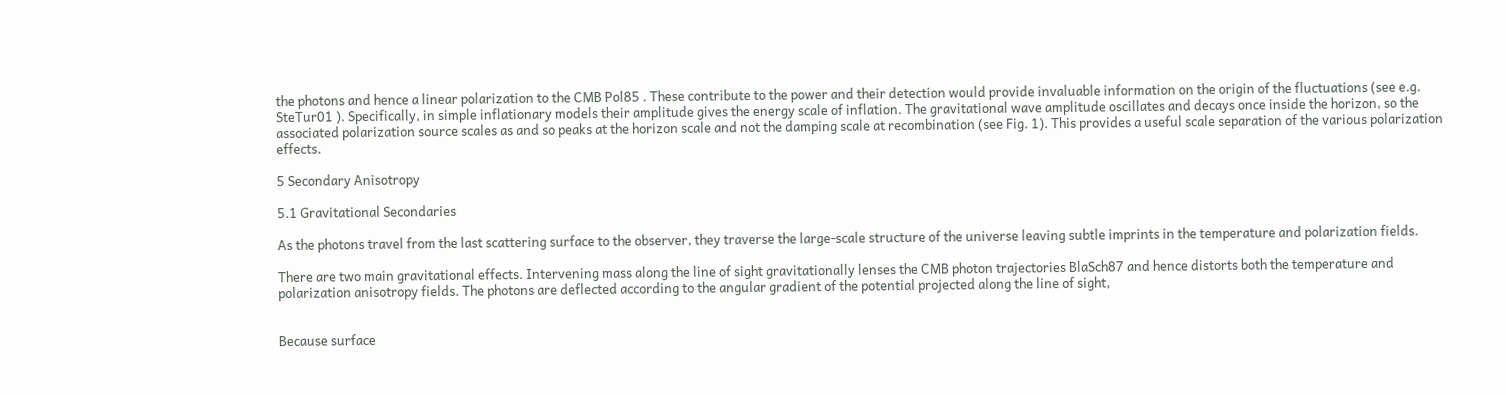the photons and hence a linear polarization to the CMB Pol85 . These contribute to the power and their detection would provide invaluable information on the origin of the fluctuations (see e.g. SteTur01 ). Specifically, in simple inflationary models their amplitude gives the energy scale of inflation. The gravitational wave amplitude oscillates and decays once inside the horizon, so the associated polarization source scales as and so peaks at the horizon scale and not the damping scale at recombination (see Fig. 1). This provides a useful scale separation of the various polarization effects.

5 Secondary Anisotropy

5.1 Gravitational Secondaries

As the photons travel from the last scattering surface to the observer, they traverse the large-scale structure of the universe leaving subtle imprints in the temperature and polarization fields.

There are two main gravitational effects. Intervening mass along the line of sight gravitationally lenses the CMB photon trajectories BlaSch87 and hence distorts both the temperature and polarization anisotropy fields. The photons are deflected according to the angular gradient of the potential projected along the line of sight,


Because surface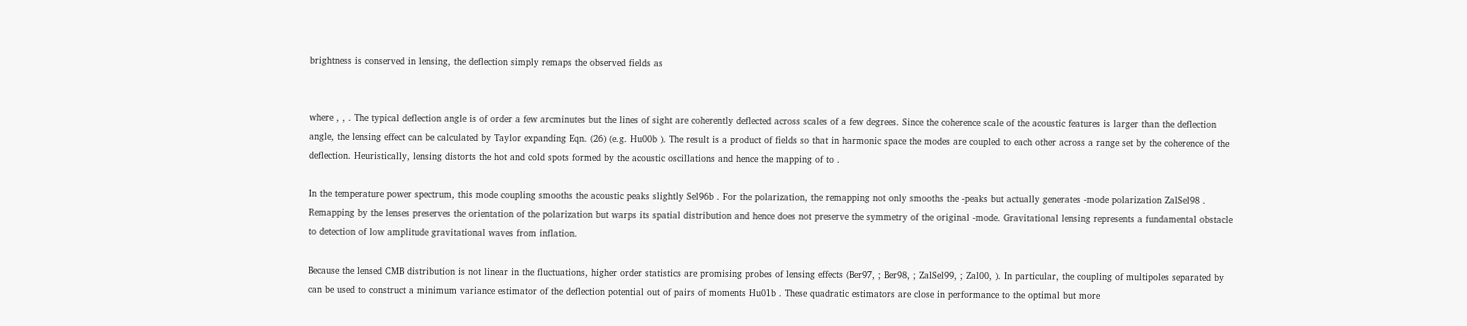brightness is conserved in lensing, the deflection simply remaps the observed fields as


where , , . The typical deflection angle is of order a few arcminutes but the lines of sight are coherently deflected across scales of a few degrees. Since the coherence scale of the acoustic features is larger than the deflection angle, the lensing effect can be calculated by Taylor expanding Eqn. (26) (e.g. Hu00b ). The result is a product of fields so that in harmonic space the modes are coupled to each other across a range set by the coherence of the deflection. Heuristically, lensing distorts the hot and cold spots formed by the acoustic oscillations and hence the mapping of to .

In the temperature power spectrum, this mode coupling smooths the acoustic peaks slightly Sel96b . For the polarization, the remapping not only smooths the -peaks but actually generates -mode polarization ZalSel98 . Remapping by the lenses preserves the orientation of the polarization but warps its spatial distribution and hence does not preserve the symmetry of the original -mode. Gravitational lensing represents a fundamental obstacle to detection of low amplitude gravitational waves from inflation.

Because the lensed CMB distribution is not linear in the fluctuations, higher order statistics are promising probes of lensing effects (Ber97, ; Ber98, ; ZalSel99, ; Zal00, ). In particular, the coupling of multipoles separated by can be used to construct a minimum variance estimator of the deflection potential out of pairs of moments Hu01b . These quadratic estimators are close in performance to the optimal but more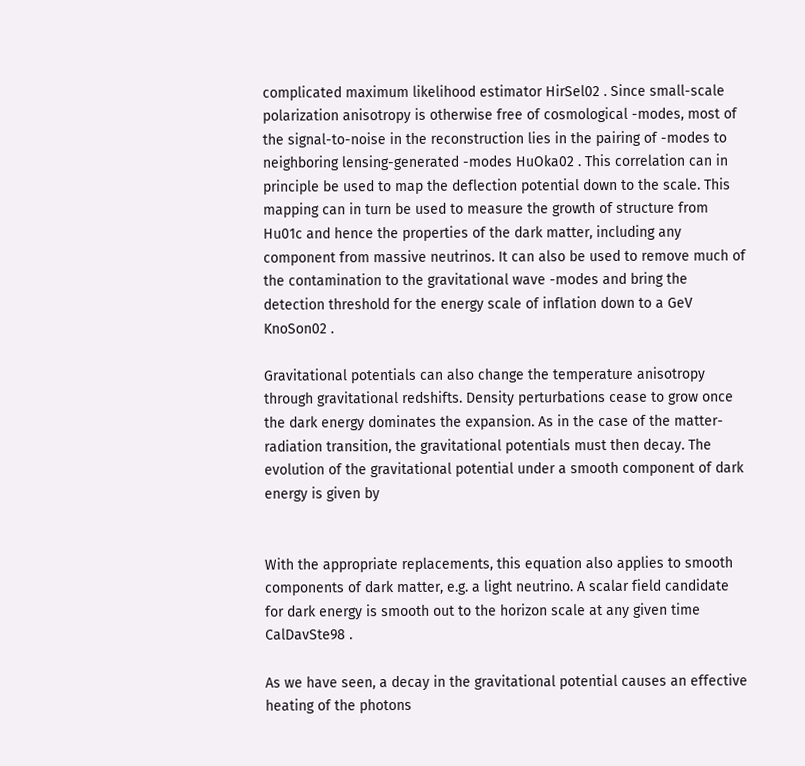complicated maximum likelihood estimator HirSel02 . Since small-scale polarization anisotropy is otherwise free of cosmological -modes, most of the signal-to-noise in the reconstruction lies in the pairing of -modes to neighboring lensing-generated -modes HuOka02 . This correlation can in principle be used to map the deflection potential down to the scale. This mapping can in turn be used to measure the growth of structure from Hu01c and hence the properties of the dark matter, including any component from massive neutrinos. It can also be used to remove much of the contamination to the gravitational wave -modes and bring the detection threshold for the energy scale of inflation down to a GeV KnoSon02 .

Gravitational potentials can also change the temperature anisotropy through gravitational redshifts. Density perturbations cease to grow once the dark energy dominates the expansion. As in the case of the matter-radiation transition, the gravitational potentials must then decay. The evolution of the gravitational potential under a smooth component of dark energy is given by


With the appropriate replacements, this equation also applies to smooth components of dark matter, e.g. a light neutrino. A scalar field candidate for dark energy is smooth out to the horizon scale at any given time CalDavSte98 .

As we have seen, a decay in the gravitational potential causes an effective heating of the photons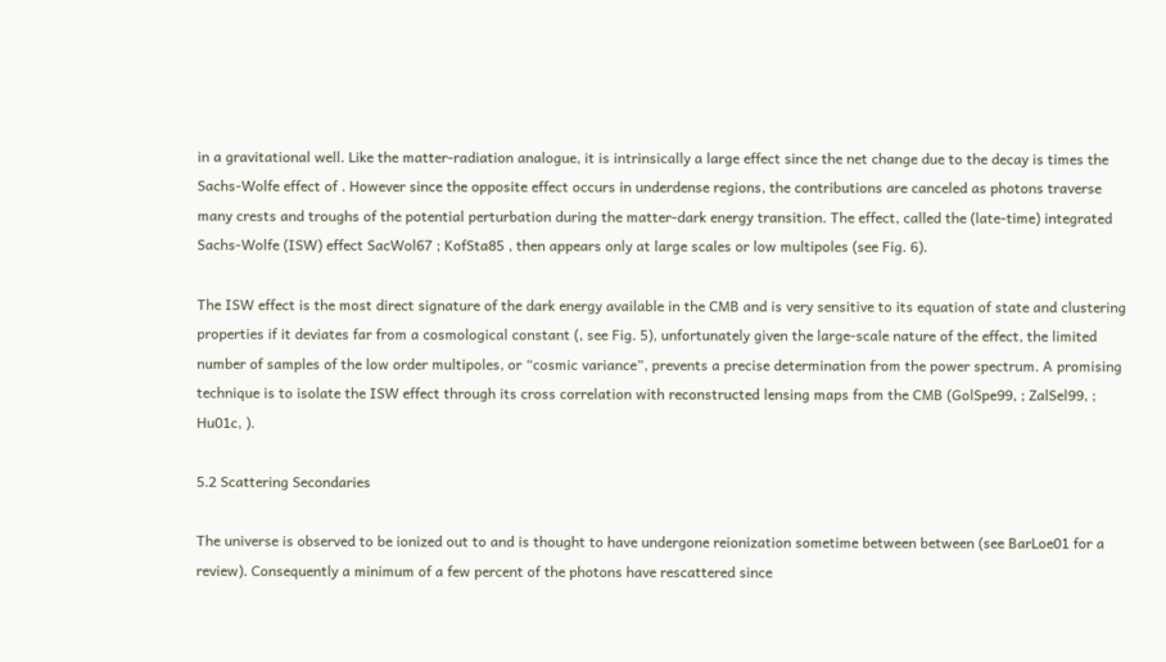in a gravitational well. Like the matter-radiation analogue, it is intrinsically a large effect since the net change due to the decay is times the Sachs-Wolfe effect of . However since the opposite effect occurs in underdense regions, the contributions are canceled as photons traverse many crests and troughs of the potential perturbation during the matter-dark energy transition. The effect, called the (late-time) integrated Sachs-Wolfe (ISW) effect SacWol67 ; KofSta85 , then appears only at large scales or low multipoles (see Fig. 6).

The ISW effect is the most direct signature of the dark energy available in the CMB and is very sensitive to its equation of state and clustering properties if it deviates far from a cosmological constant (, see Fig. 5), unfortunately given the large-scale nature of the effect, the limited number of samples of the low order multipoles, or “cosmic variance”, prevents a precise determination from the power spectrum. A promising technique is to isolate the ISW effect through its cross correlation with reconstructed lensing maps from the CMB (GolSpe99, ; ZalSel99, ; Hu01c, ).

5.2 Scattering Secondaries

The universe is observed to be ionized out to and is thought to have undergone reionization sometime between between (see BarLoe01 for a review). Consequently a minimum of a few percent of the photons have rescattered since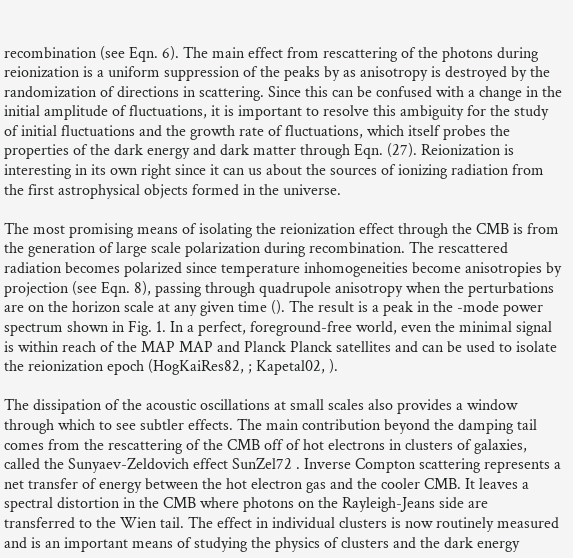recombination (see Eqn. 6). The main effect from rescattering of the photons during reionization is a uniform suppression of the peaks by as anisotropy is destroyed by the randomization of directions in scattering. Since this can be confused with a change in the initial amplitude of fluctuations, it is important to resolve this ambiguity for the study of initial fluctuations and the growth rate of fluctuations, which itself probes the properties of the dark energy and dark matter through Eqn. (27). Reionization is interesting in its own right since it can us about the sources of ionizing radiation from the first astrophysical objects formed in the universe.

The most promising means of isolating the reionization effect through the CMB is from the generation of large scale polarization during recombination. The rescattered radiation becomes polarized since temperature inhomogeneities become anisotropies by projection (see Eqn. 8), passing through quadrupole anisotropy when the perturbations are on the horizon scale at any given time (). The result is a peak in the -mode power spectrum shown in Fig. 1. In a perfect, foreground-free world, even the minimal signal is within reach of the MAP MAP and Planck Planck satellites and can be used to isolate the reionization epoch (HogKaiRes82, ; Kapetal02, ).

The dissipation of the acoustic oscillations at small scales also provides a window through which to see subtler effects. The main contribution beyond the damping tail comes from the rescattering of the CMB off of hot electrons in clusters of galaxies, called the Sunyaev-Zeldovich effect SunZel72 . Inverse Compton scattering represents a net transfer of energy between the hot electron gas and the cooler CMB. It leaves a spectral distortion in the CMB where photons on the Rayleigh-Jeans side are transferred to the Wien tail. The effect in individual clusters is now routinely measured and is an important means of studying the physics of clusters and the dark energy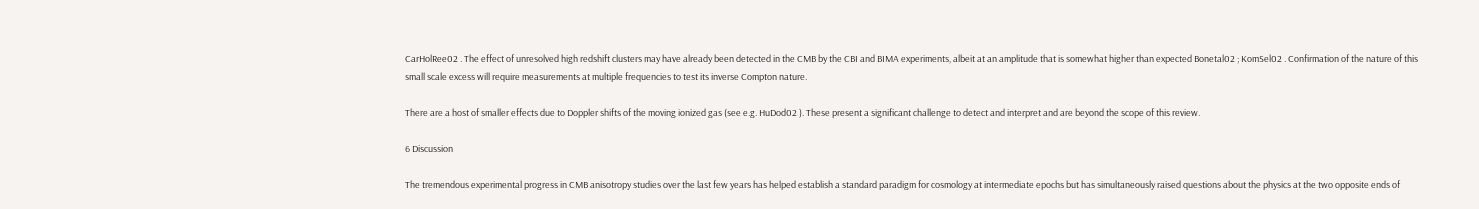CarHolRee02 . The effect of unresolved high redshift clusters may have already been detected in the CMB by the CBI and BIMA experiments, albeit at an amplitude that is somewhat higher than expected Bonetal02 ; KomSel02 . Confirmation of the nature of this small scale excess will require measurements at multiple frequencies to test its inverse Compton nature.

There are a host of smaller effects due to Doppler shifts of the moving ionized gas (see e.g. HuDod02 ). These present a significant challenge to detect and interpret and are beyond the scope of this review.

6 Discussion

The tremendous experimental progress in CMB anisotropy studies over the last few years has helped establish a standard paradigm for cosmology at intermediate epochs but has simultaneously raised questions about the physics at the two opposite ends of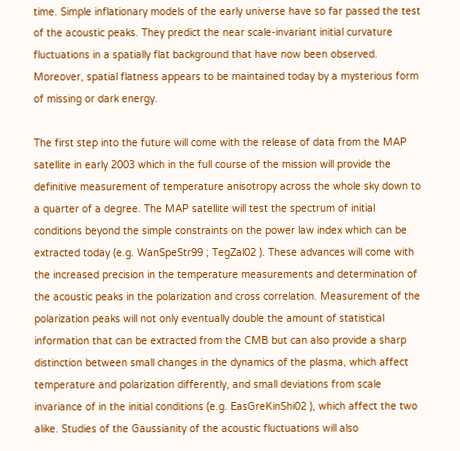time. Simple inflationary models of the early universe have so far passed the test of the acoustic peaks. They predict the near scale-invariant initial curvature fluctuations in a spatially flat background that have now been observed. Moreover, spatial flatness appears to be maintained today by a mysterious form of missing or dark energy.

The first step into the future will come with the release of data from the MAP satellite in early 2003 which in the full course of the mission will provide the definitive measurement of temperature anisotropy across the whole sky down to a quarter of a degree. The MAP satellite will test the spectrum of initial conditions beyond the simple constraints on the power law index which can be extracted today (e.g. WanSpeStr99 ; TegZal02 ). These advances will come with the increased precision in the temperature measurements and determination of the acoustic peaks in the polarization and cross correlation. Measurement of the polarization peaks will not only eventually double the amount of statistical information that can be extracted from the CMB but can also provide a sharp distinction between small changes in the dynamics of the plasma, which affect temperature and polarization differently, and small deviations from scale invariance of in the initial conditions (e.g. EasGreKinShi02 ), which affect the two alike. Studies of the Gaussianity of the acoustic fluctuations will also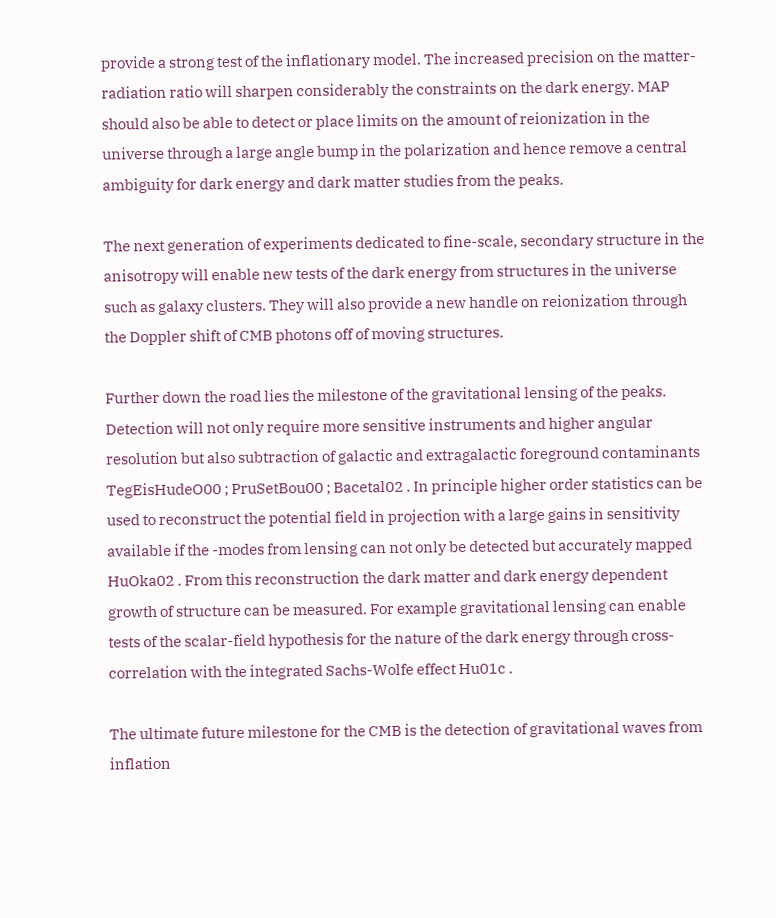provide a strong test of the inflationary model. The increased precision on the matter-radiation ratio will sharpen considerably the constraints on the dark energy. MAP should also be able to detect or place limits on the amount of reionization in the universe through a large angle bump in the polarization and hence remove a central ambiguity for dark energy and dark matter studies from the peaks.

The next generation of experiments dedicated to fine-scale, secondary structure in the anisotropy will enable new tests of the dark energy from structures in the universe such as galaxy clusters. They will also provide a new handle on reionization through the Doppler shift of CMB photons off of moving structures.

Further down the road lies the milestone of the gravitational lensing of the peaks. Detection will not only require more sensitive instruments and higher angular resolution but also subtraction of galactic and extragalactic foreground contaminants TegEisHudeO00 ; PruSetBou00 ; Bacetal02 . In principle higher order statistics can be used to reconstruct the potential field in projection with a large gains in sensitivity available if the -modes from lensing can not only be detected but accurately mapped HuOka02 . From this reconstruction the dark matter and dark energy dependent growth of structure can be measured. For example gravitational lensing can enable tests of the scalar-field hypothesis for the nature of the dark energy through cross-correlation with the integrated Sachs-Wolfe effect Hu01c .

The ultimate future milestone for the CMB is the detection of gravitational waves from inflation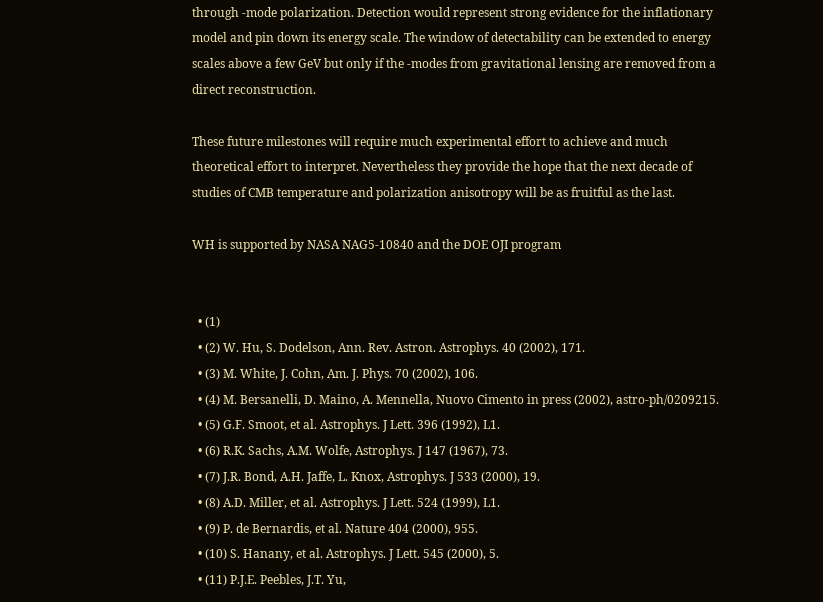through -mode polarization. Detection would represent strong evidence for the inflationary model and pin down its energy scale. The window of detectability can be extended to energy scales above a few GeV but only if the -modes from gravitational lensing are removed from a direct reconstruction.

These future milestones will require much experimental effort to achieve and much theoretical effort to interpret. Nevertheless they provide the hope that the next decade of studies of CMB temperature and polarization anisotropy will be as fruitful as the last.

WH is supported by NASA NAG5-10840 and the DOE OJI program


  • (1)
  • (2) W. Hu, S. Dodelson, Ann. Rev. Astron. Astrophys. 40 (2002), 171.
  • (3) M. White, J. Cohn, Am. J. Phys. 70 (2002), 106.
  • (4) M. Bersanelli, D. Maino, A. Mennella, Nuovo Cimento in press (2002), astro-ph/0209215.
  • (5) G.F. Smoot, et al. Astrophys. J Lett. 396 (1992), L1.
  • (6) R.K. Sachs, A.M. Wolfe, Astrophys. J 147 (1967), 73.
  • (7) J.R. Bond, A.H. Jaffe, L. Knox, Astrophys. J 533 (2000), 19.
  • (8) A.D. Miller, et al. Astrophys. J Lett. 524 (1999), L1.
  • (9) P. de Bernardis, et al. Nature 404 (2000), 955.
  • (10) S. Hanany, et al. Astrophys. J Lett. 545 (2000), 5.
  • (11) P.J.E. Peebles, J.T. Yu,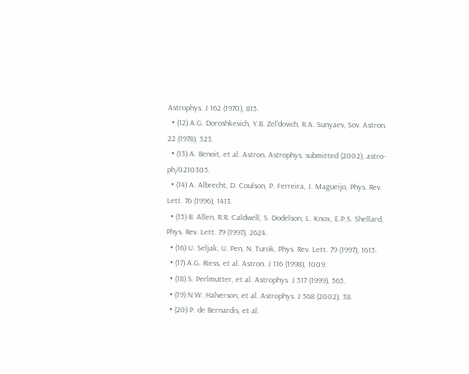Astrophys. J 162 (1970), 815.
  • (12) A.G. Doroshkevich, Y.B. Zel’dovich, R.A. Sunyaev, Sov. Astron. 22 (1978), 523.
  • (13) A. Benoit, et al. Astron. Astrophys. submitted (2002), astro-ph/0210305.
  • (14) A. Albrecht, D. Coulson, P. Ferreira, J. Magueijo, Phys. Rev. Lett. 76 (1996), 1413.
  • (15) B. Allen, R.R. Caldwell, S. Dodelson, L. Knox, E.P.S. Shellard, Phys. Rev. Lett. 79 (1997), 2624.
  • (16) U. Seljak, U. Pen, N. Turok, Phys. Rev. Lett. 79 (1997), 1615.
  • (17) A.G. Riess, et al. Astron. J 116 (1998), 1009.
  • (18) S. Perlmutter, et al. Astrophys. J 517 (1999), 565.
  • (19) N.W. Halverson, et al. Astrophys. J 568 (2002), 38.
  • (20) P. de Bernardis, et al.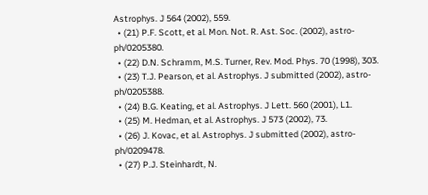Astrophys. J 564 (2002), 559.
  • (21) P.F. Scott, et al. Mon. Not. R. Ast. Soc. (2002), astro-ph/0205380.
  • (22) D.N. Schramm, M.S. Turner, Rev. Mod. Phys. 70 (1998), 303.
  • (23) T.J. Pearson, et al. Astrophys. J submitted (2002), astro-ph/0205388.
  • (24) B.G. Keating, et al. Astrophys. J Lett. 560 (2001), L1.
  • (25) M. Hedman, et al. Astrophys. J 573 (2002), 73.
  • (26) J. Kovac, et al. Astrophys. J submitted (2002), astro-ph/0209478.
  • (27) P.J. Steinhardt, N.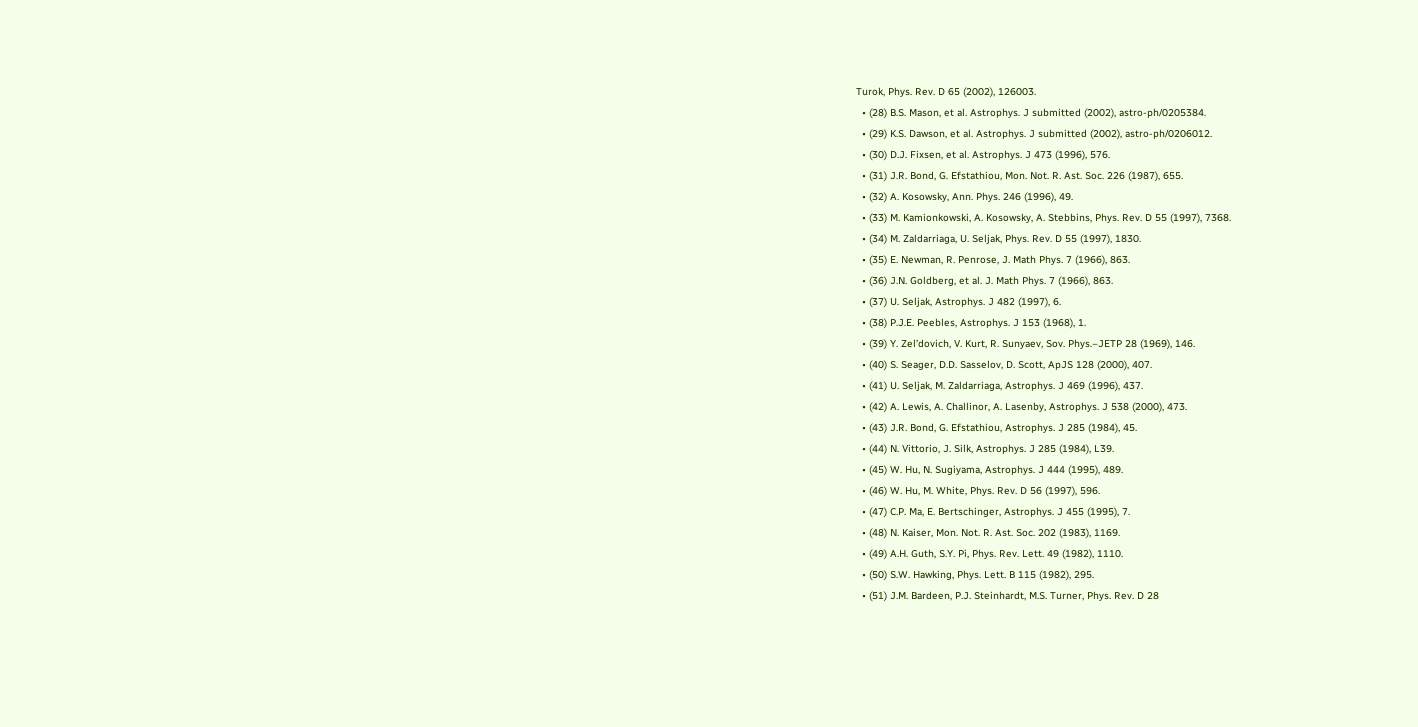Turok, Phys. Rev. D 65 (2002), 126003.
  • (28) B.S. Mason, et al. Astrophys. J submitted (2002), astro-ph/0205384.
  • (29) K.S. Dawson, et al. Astrophys. J submitted (2002), astro-ph/0206012.
  • (30) D.J. Fixsen, et al. Astrophys. J 473 (1996), 576.
  • (31) J.R. Bond, G. Efstathiou, Mon. Not. R. Ast. Soc. 226 (1987), 655.
  • (32) A. Kosowsky, Ann. Phys. 246 (1996), 49.
  • (33) M. Kamionkowski, A. Kosowsky, A. Stebbins, Phys. Rev. D 55 (1997), 7368.
  • (34) M. Zaldarriaga, U. Seljak, Phys. Rev. D 55 (1997), 1830.
  • (35) E. Newman, R. Penrose, J. Math Phys. 7 (1966), 863.
  • (36) J.N. Goldberg, et al. J. Math Phys. 7 (1966), 863.
  • (37) U. Seljak, Astrophys. J 482 (1997), 6.
  • (38) P.J.E. Peebles, Astrophys. J 153 (1968), 1.
  • (39) Y. Zel’dovich, V. Kurt, R. Sunyaev, Sov. Phys.–JETP 28 (1969), 146.
  • (40) S. Seager, D.D. Sasselov, D. Scott, ApJS 128 (2000), 407.
  • (41) U. Seljak, M. Zaldarriaga, Astrophys. J 469 (1996), 437.
  • (42) A. Lewis, A. Challinor, A. Lasenby, Astrophys. J 538 (2000), 473.
  • (43) J.R. Bond, G. Efstathiou, Astrophys. J 285 (1984), 45.
  • (44) N. Vittorio, J. Silk, Astrophys. J 285 (1984), L39.
  • (45) W. Hu, N. Sugiyama, Astrophys. J 444 (1995), 489.
  • (46) W. Hu, M. White, Phys. Rev. D 56 (1997), 596.
  • (47) C.P. Ma, E. Bertschinger, Astrophys. J 455 (1995), 7.
  • (48) N. Kaiser, Mon. Not. R. Ast. Soc. 202 (1983), 1169.
  • (49) A.H. Guth, S.Y. Pi, Phys. Rev. Lett. 49 (1982), 1110.
  • (50) S.W. Hawking, Phys. Lett. B 115 (1982), 295.
  • (51) J.M. Bardeen, P.J. Steinhardt, M.S. Turner, Phys. Rev. D 28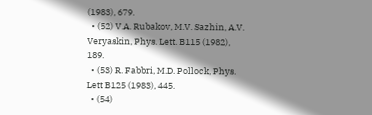(1983), 679.
  • (52) V.A. Rubakov, M.V. Sazhin, A.V. Veryaskin, Phys. Lett. B115 (1982), 189.
  • (53) R. Fabbri, M.D. Pollock, Phys. Lett B125 (1983), 445.
  • (54)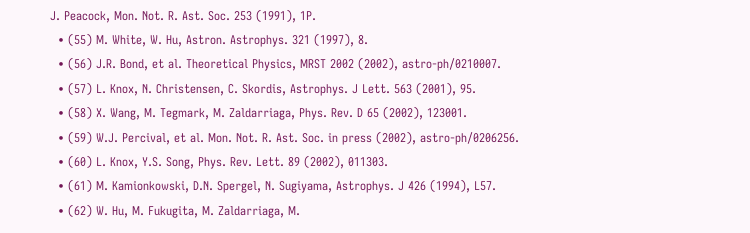J. Peacock, Mon. Not. R. Ast. Soc. 253 (1991), 1P.
  • (55) M. White, W. Hu, Astron. Astrophys. 321 (1997), 8.
  • (56) J.R. Bond, et al. Theoretical Physics, MRST 2002 (2002), astro-ph/0210007.
  • (57) L. Knox, N. Christensen, C. Skordis, Astrophys. J Lett. 563 (2001), 95.
  • (58) X. Wang, M. Tegmark, M. Zaldarriaga, Phys. Rev. D 65 (2002), 123001.
  • (59) W.J. Percival, et al. Mon. Not. R. Ast. Soc. in press (2002), astro-ph/0206256.
  • (60) L. Knox, Y.S. Song, Phys. Rev. Lett. 89 (2002), 011303.
  • (61) M. Kamionkowski, D.N. Spergel, N. Sugiyama, Astrophys. J 426 (1994), L57.
  • (62) W. Hu, M. Fukugita, M. Zaldarriaga, M.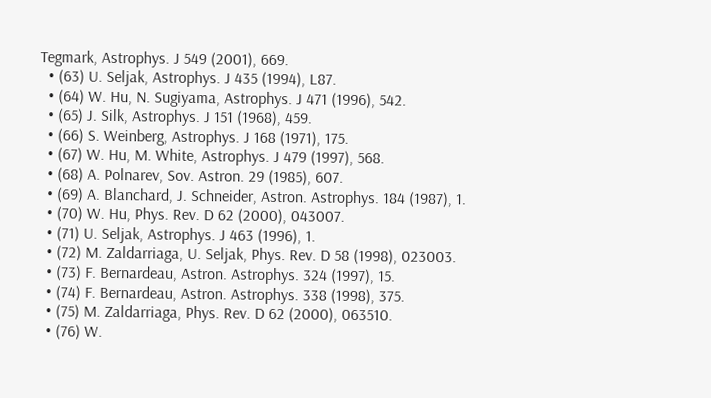Tegmark, Astrophys. J 549 (2001), 669.
  • (63) U. Seljak, Astrophys. J 435 (1994), L87.
  • (64) W. Hu, N. Sugiyama, Astrophys. J 471 (1996), 542.
  • (65) J. Silk, Astrophys. J 151 (1968), 459.
  • (66) S. Weinberg, Astrophys. J 168 (1971), 175.
  • (67) W. Hu, M. White, Astrophys. J 479 (1997), 568.
  • (68) A. Polnarev, Sov. Astron. 29 (1985), 607.
  • (69) A. Blanchard, J. Schneider, Astron. Astrophys. 184 (1987), 1.
  • (70) W. Hu, Phys. Rev. D 62 (2000), 043007.
  • (71) U. Seljak, Astrophys. J 463 (1996), 1.
  • (72) M. Zaldarriaga, U. Seljak, Phys. Rev. D 58 (1998), 023003.
  • (73) F. Bernardeau, Astron. Astrophys. 324 (1997), 15.
  • (74) F. Bernardeau, Astron. Astrophys. 338 (1998), 375.
  • (75) M. Zaldarriaga, Phys. Rev. D 62 (2000), 063510.
  • (76) W.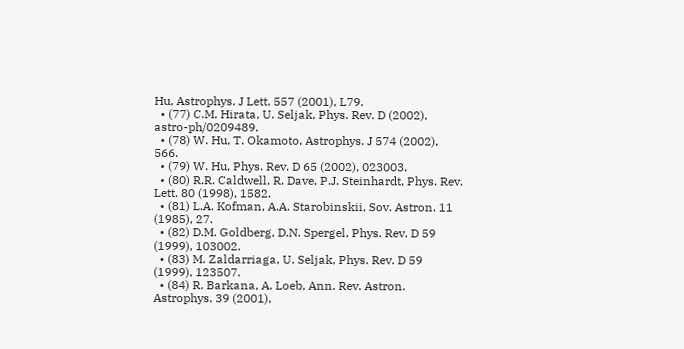Hu, Astrophys. J Lett. 557 (2001), L79.
  • (77) C.M. Hirata, U. Seljak, Phys. Rev. D (2002), astro-ph/0209489.
  • (78) W. Hu, T. Okamoto, Astrophys. J 574 (2002), 566.
  • (79) W. Hu, Phys. Rev. D 65 (2002), 023003.
  • (80) R.R. Caldwell, R. Dave, P.J. Steinhardt, Phys. Rev. Lett. 80 (1998), 1582.
  • (81) L.A. Kofman, A.A. Starobinskii, Sov. Astron. 11 (1985), 27.
  • (82) D.M. Goldberg, D.N. Spergel, Phys. Rev. D 59 (1999), 103002.
  • (83) M. Zaldarriaga, U. Seljak, Phys. Rev. D 59 (1999), 123507.
  • (84) R. Barkana, A. Loeb, Ann. Rev. Astron. Astrophys. 39 (2001),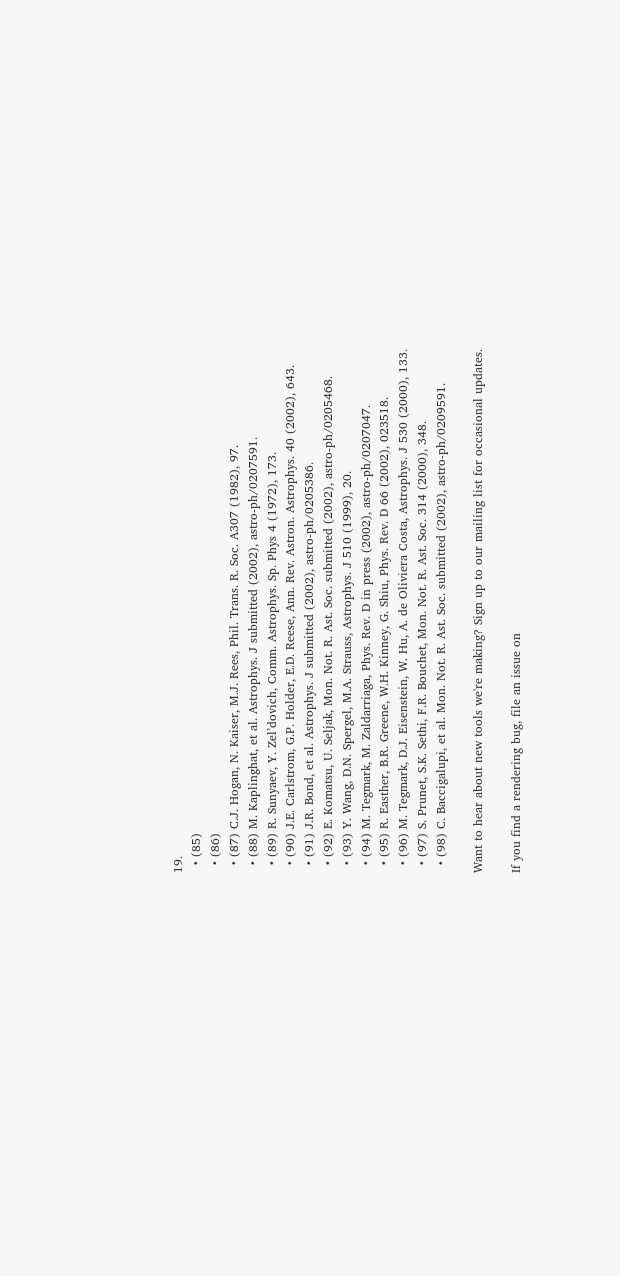19.
  • (85)
  • (86)
  • (87) C.J. Hogan, N. Kaiser, M.J. Rees, Phil. Trans. R. Soc. A307 (1982), 97.
  • (88) M. Kaplinghat, et al. Astrophys. J submitted (2002), astro-ph/0207591.
  • (89) R. Sunyaev, Y. Zel’dovich, Comm. Astrophys. Sp. Phys 4 (1972), 173.
  • (90) J.E. Carlstrom, G.P. Holder, E.D. Reese, Ann. Rev. Astron. Astrophys. 40 (2002), 643.
  • (91) J.R. Bond, et al. Astrophys. J submitted (2002), astro-ph/0205386.
  • (92) E. Komatsu, U. Seljak, Mon. Not. R. Ast. Soc. submitted (2002), astro-ph/0205468.
  • (93) Y. Wang, D.N. Spergel, M.A. Strauss, Astrophys. J 510 (1999), 20.
  • (94) M. Tegmark, M. Zaldarriaga, Phys. Rev. D in press (2002), astro-ph/0207047.
  • (95) R. Easther, B.R. Greene, W.H. Kinney, G. Shiu, Phys. Rev. D 66 (2002), 023518.
  • (96) M. Tegmark, D.J. Eisenstein, W. Hu, A. de Oliviera Costa, Astrophys. J 530 (2000), 133.
  • (97) S. Prunet, S.K. Sethi, F.R. Bouchet, Mon. Not. R. Ast. Soc. 314 (2000), 348.
  • (98) C. Baccigalupi, et al. Mon. Not. R. Ast. Soc. submitted (2002), astro-ph/0209591.

Want to hear about new tools we're making? Sign up to our mailing list for occasional updates.

If you find a rendering bug, file an issue on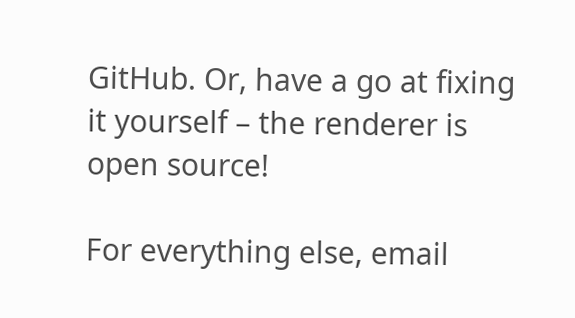GitHub. Or, have a go at fixing it yourself – the renderer is open source!

For everything else, email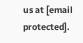us at [email protected].